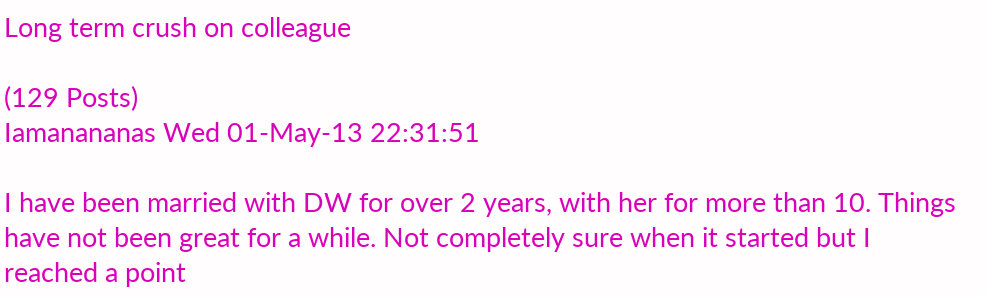Long term crush on colleague

(129 Posts)
Iamanananas Wed 01-May-13 22:31:51

I have been married with DW for over 2 years, with her for more than 10. Things have not been great for a while. Not completely sure when it started but I reached a point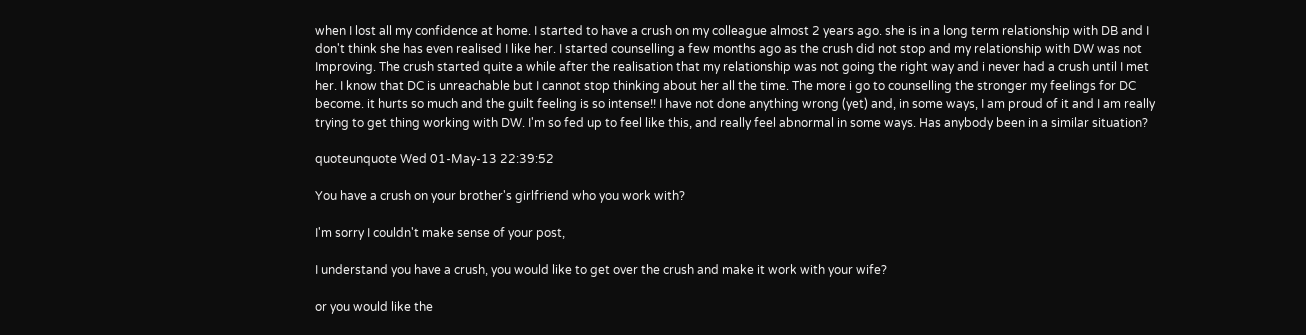when I lost all my confidence at home. I started to have a crush on my colleague almost 2 years ago. she is in a long term relationship with DB and I don't think she has even realised I like her. I started counselling a few months ago as the crush did not stop and my relationship with DW was not Improving. The crush started quite a while after the realisation that my relationship was not going the right way and i never had a crush until I met her. I know that DC is unreachable but I cannot stop thinking about her all the time. The more i go to counselling the stronger my feelings for DC become. it hurts so much and the guilt feeling is so intense!! I have not done anything wrong (yet) and, in some ways, I am proud of it and I am really trying to get thing working with DW. I'm so fed up to feel like this, and really feel abnormal in some ways. Has anybody been in a similar situation?

quoteunquote Wed 01-May-13 22:39:52

You have a crush on your brother's girlfriend who you work with?

I'm sorry I couldn't make sense of your post,

I understand you have a crush, you would like to get over the crush and make it work with your wife?

or you would like the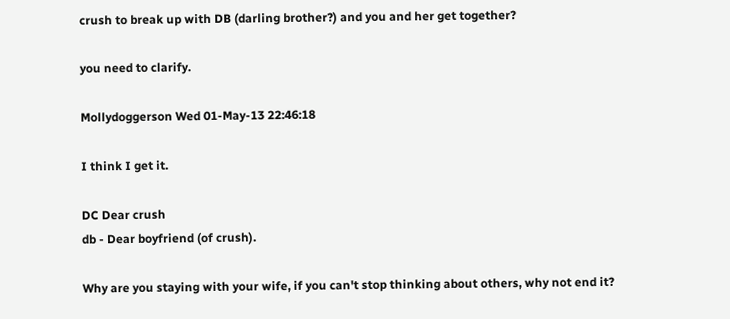crush to break up with DB (darling brother?) and you and her get together?

you need to clarify.

Mollydoggerson Wed 01-May-13 22:46:18

I think I get it.

DC Dear crush
db - Dear boyfriend (of crush).

Why are you staying with your wife, if you can't stop thinking about others, why not end it?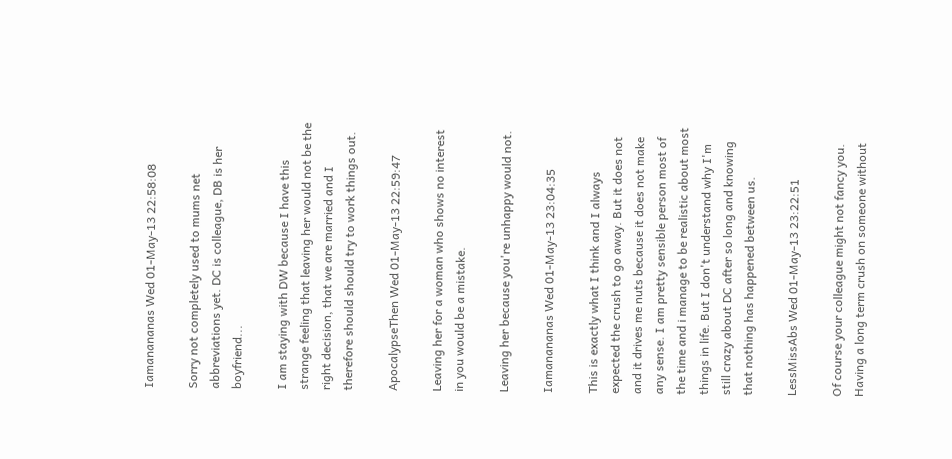Iamanananas Wed 01-May-13 22:58:08

Sorry not completely used to mums net abbreviations yet. DC is colleague, DB is her boyfriend...

I am staying with DW because I have this strange feeling that leaving her would not be the right decision, that we are married and I therefore should should try to work things out.

ApocalypseThen Wed 01-May-13 22:59:47

Leaving her for a woman who shows no interest in you would be a mistake.

Leaving her because you're unhappy would not.

Iamanananas Wed 01-May-13 23:04:35

This is exactly what I think and I always expected the crush to go away. But it does not and it drives me nuts because it does not make any sense. I am pretty sensible person most of the time and i manage to be realistic about most things in life. But I don't understand why I'm still crazy about DC after so long and knowing that nothing has happened between us.

LessMissAbs Wed 01-May-13 23:22:51

Of course your colleague might not fancy you. Having a long term crush on someone without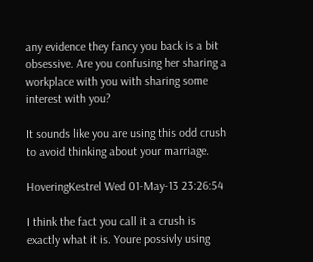any evidence they fancy you back is a bit obsessive. Are you confusing her sharing a workplace with you with sharing some interest with you?

It sounds like you are using this odd crush to avoid thinking about your marriage.

HoveringKestrel Wed 01-May-13 23:26:54

I think the fact you call it a crush is exactly what it is. Youre possivly using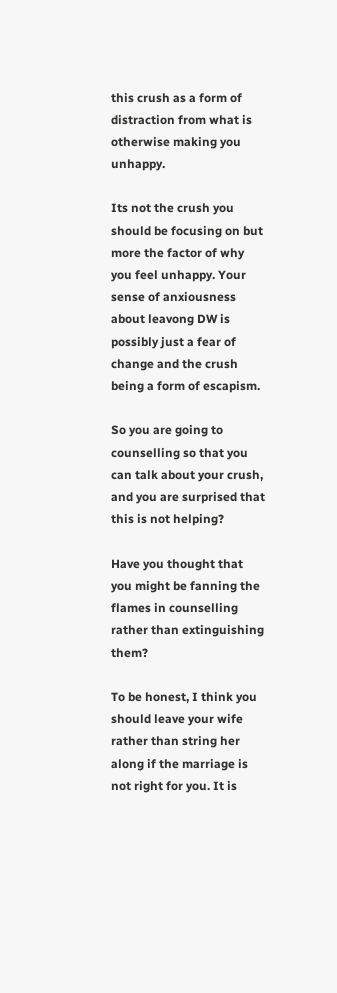this crush as a form of distraction from what is otherwise making you unhappy.

Its not the crush you should be focusing on but more the factor of why you feel unhappy. Your sense of anxiousness about leavong DW is possibly just a fear of change and the crush being a form of escapism.

So you are going to counselling so that you can talk about your crush, and you are surprised that this is not helping?

Have you thought that you might be fanning the flames in counselling rather than extinguishing them?

To be honest, I think you should leave your wife rather than string her along if the marriage is not right for you. It is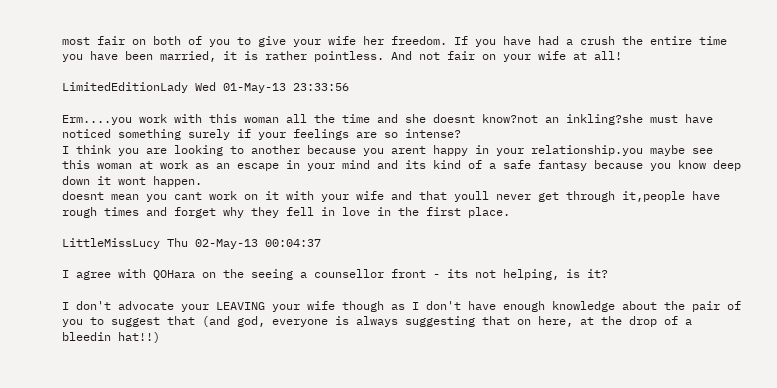most fair on both of you to give your wife her freedom. If you have had a crush the entire time you have been married, it is rather pointless. And not fair on your wife at all!

LimitedEditionLady Wed 01-May-13 23:33:56

Erm....you work with this woman all the time and she doesnt know?not an inkling?she must have noticed something surely if your feelings are so intense?
I think you are looking to another because you arent happy in your relationship.you maybe see this woman at work as an escape in your mind and its kind of a safe fantasy because you know deep down it wont happen.
doesnt mean you cant work on it with your wife and that youll never get through it,people have rough times and forget why they fell in love in the first place.

LittleMissLucy Thu 02-May-13 00:04:37

I agree with QOHara on the seeing a counsellor front - its not helping, is it?

I don't advocate your LEAVING your wife though as I don't have enough knowledge about the pair of you to suggest that (and god, everyone is always suggesting that on here, at the drop of a bleedin hat!!)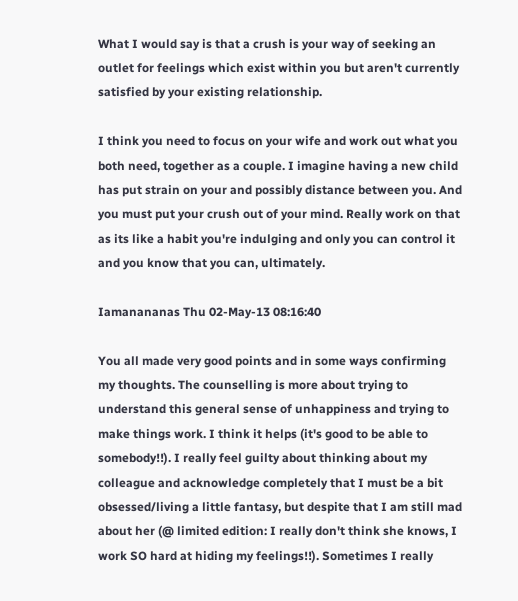What I would say is that a crush is your way of seeking an outlet for feelings which exist within you but aren't currently satisfied by your existing relationship.

I think you need to focus on your wife and work out what you both need, together as a couple. I imagine having a new child has put strain on your and possibly distance between you. And you must put your crush out of your mind. Really work on that as its like a habit you're indulging and only you can control it and you know that you can, ultimately.

Iamanananas Thu 02-May-13 08:16:40

You all made very good points and in some ways confirming my thoughts. The counselling is more about trying to understand this general sense of unhappiness and trying to make things work. I think it helps (it's good to be able to somebody!!). I really feel guilty about thinking about my colleague and acknowledge completely that I must be a bit obsessed/living a little fantasy, but despite that I am still mad about her (@ limited edition: I really don't think she knows, I work SO hard at hiding my feelings!!). Sometimes I really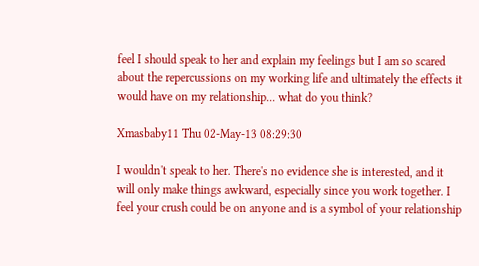feel I should speak to her and explain my feelings but I am so scared about the repercussions on my working life and ultimately the effects it would have on my relationship... what do you think?

Xmasbaby11 Thu 02-May-13 08:29:30

I wouldn't speak to her. There's no evidence she is interested, and it will only make things awkward, especially since you work together. I feel your crush could be on anyone and is a symbol of your relationship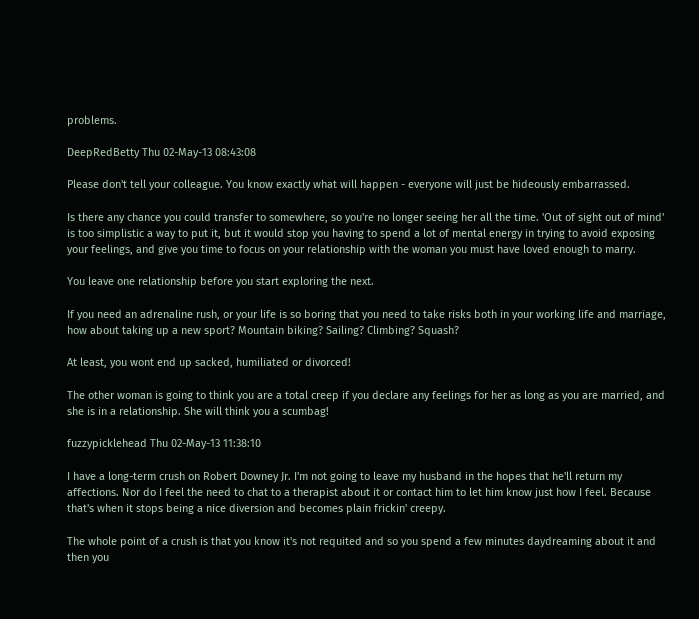problems.

DeepRedBetty Thu 02-May-13 08:43:08

Please don't tell your colleague. You know exactly what will happen - everyone will just be hideously embarrassed.

Is there any chance you could transfer to somewhere, so you're no longer seeing her all the time. 'Out of sight out of mind' is too simplistic a way to put it, but it would stop you having to spend a lot of mental energy in trying to avoid exposing your feelings, and give you time to focus on your relationship with the woman you must have loved enough to marry.

You leave one relationship before you start exploring the next.

If you need an adrenaline rush, or your life is so boring that you need to take risks both in your working life and marriage, how about taking up a new sport? Mountain biking? Sailing? Climbing? Squash?

At least, you wont end up sacked, humiliated or divorced!

The other woman is going to think you are a total creep if you declare any feelings for her as long as you are married, and she is in a relationship. She will think you a scumbag!

fuzzypicklehead Thu 02-May-13 11:38:10

I have a long-term crush on Robert Downey Jr. I'm not going to leave my husband in the hopes that he'll return my affections. Nor do I feel the need to chat to a therapist about it or contact him to let him know just how I feel. Because that's when it stops being a nice diversion and becomes plain frickin' creepy.

The whole point of a crush is that you know it's not requited and so you spend a few minutes daydreaming about it and then you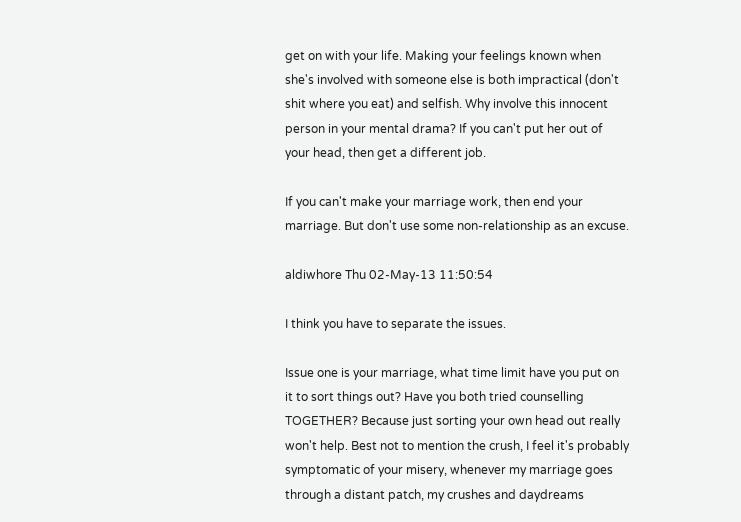get on with your life. Making your feelings known when she's involved with someone else is both impractical (don't shit where you eat) and selfish. Why involve this innocent person in your mental drama? If you can't put her out of your head, then get a different job.

If you can't make your marriage work, then end your marriage. But don't use some non-relationship as an excuse.

aldiwhore Thu 02-May-13 11:50:54

I think you have to separate the issues.

Issue one is your marriage, what time limit have you put on it to sort things out? Have you both tried counselling TOGETHER? Because just sorting your own head out really won't help. Best not to mention the crush, I feel it's probably symptomatic of your misery, whenever my marriage goes through a distant patch, my crushes and daydreams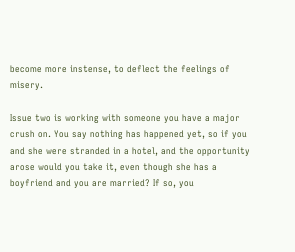become more instense, to deflect the feelings of misery.

Issue two is working with someone you have a major crush on. You say nothing has happened yet, so if you and she were stranded in a hotel, and the opportunity arose would you take it, even though she has a boyfriend and you are married? If so, you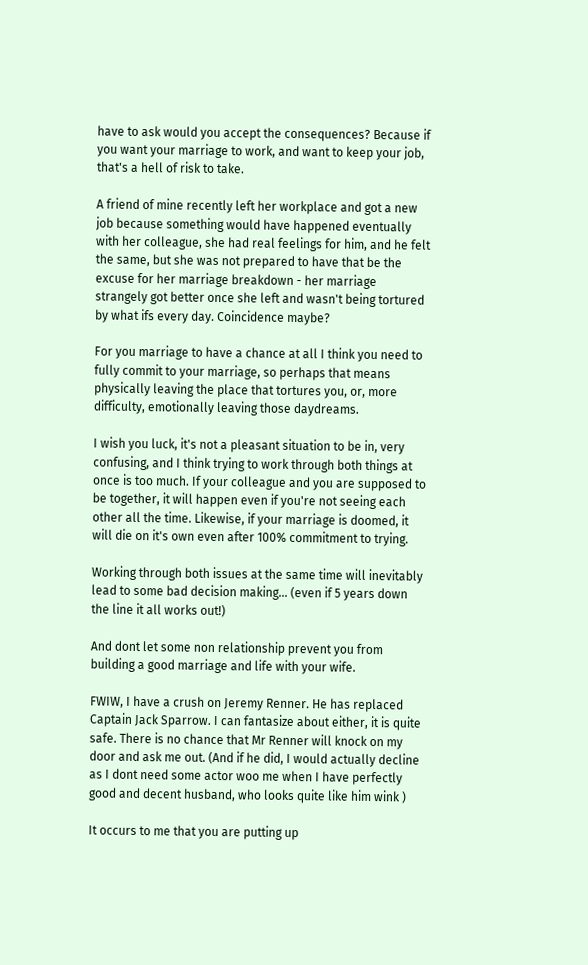have to ask would you accept the consequences? Because if you want your marriage to work, and want to keep your job, that's a hell of risk to take.

A friend of mine recently left her workplace and got a new job because something would have happened eventually with her colleague, she had real feelings for him, and he felt the same, but she was not prepared to have that be the excuse for her marriage breakdown - her marriage strangely got better once she left and wasn't being tortured by what ifs every day. Coincidence maybe?

For you marriage to have a chance at all I think you need to fully commit to your marriage, so perhaps that means physically leaving the place that tortures you, or, more difficulty, emotionally leaving those daydreams.

I wish you luck, it's not a pleasant situation to be in, very confusing, and I think trying to work through both things at once is too much. If your colleague and you are supposed to be together, it will happen even if you're not seeing each other all the time. Likewise, if your marriage is doomed, it will die on it's own even after 100% commitment to trying.

Working through both issues at the same time will inevitably lead to some bad decision making... (even if 5 years down the line it all works out!)

And dont let some non relationship prevent you from building a good marriage and life with your wife.

FWIW, I have a crush on Jeremy Renner. He has replaced Captain Jack Sparrow. I can fantasize about either, it is quite safe. There is no chance that Mr Renner will knock on my door and ask me out. (And if he did, I would actually decline as I dont need some actor woo me when I have perfectly good and decent husband, who looks quite like him wink )

It occurs to me that you are putting up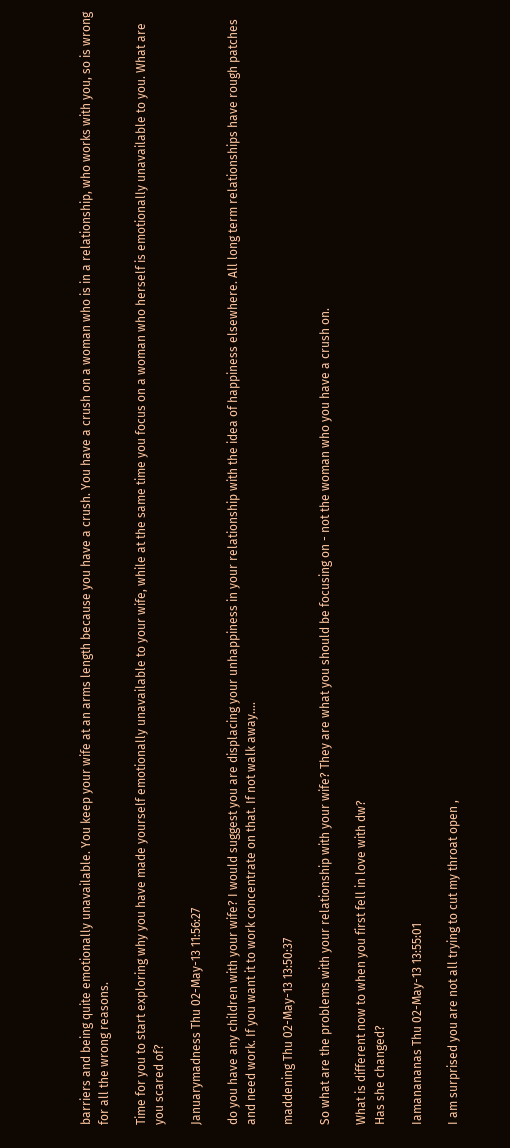barriers and being quite emotionally unavailable. You keep your wife at an arms length because you have a crush. You have a crush on a woman who is in a relationship, who works with you, so is wrong for all the wrong reasons.

Time for you to start exploring why you have made yourself emotionally unavailable to your wife, while at the same time you focus on a woman who herself is emotionally unavailable to you. What are you scared of?

Januarymadness Thu 02-May-13 11:56:27

do you have any children with your wife? I would suggest you are displacing your unhappiness in your relationship with the idea of happiness elsewhere. All long term relationships have rough patches and need work. If you want it to work concentrate on that. If not walk away....

maddening Thu 02-May-13 13:50:37

So what are the problems with your relationship with your wife? They are what you should be focusing on - not the woman who you have a crush on.

What is different now to when you first fell in love with dw?
Has she changed?

Iamanananas Thu 02-May-13 13:55:01

I am surprised you are not all trying to cut my throat open ,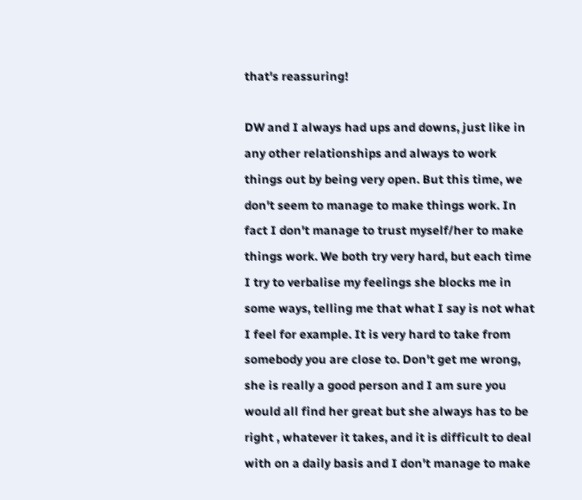that's reassuring!

DW and I always had ups and downs, just like in any other relationships and always to work things out by being very open. But this time, we don't seem to manage to make things work. In fact I don't manage to trust myself/her to make things work. We both try very hard, but each time I try to verbalise my feelings she blocks me in some ways, telling me that what I say is not what I feel for example. It is very hard to take from somebody you are close to. Don't get me wrong, she is really a good person and I am sure you would all find her great but she always has to be right , whatever it takes, and it is difficult to deal with on a daily basis and I don't manage to make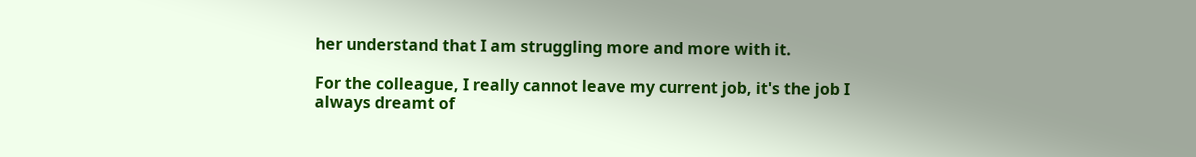her understand that I am struggling more and more with it.

For the colleague, I really cannot leave my current job, it's the job I always dreamt of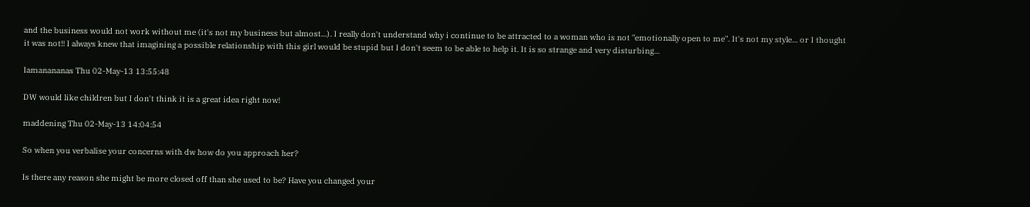and the business would not work without me (it's not my business but almost...). I really don't understand why i continue to be attracted to a woman who is not "emotionally open to me". It's not my style... or I thought it was not!! I always knew that imagining a possible relationship with this girl would be stupid but I don't seem to be able to help it. It is so strange and very disturbing...

Iamanananas Thu 02-May-13 13:55:48

DW would like children but I don't think it is a great idea right now!

maddening Thu 02-May-13 14:04:54

So when you verbalise your concerns with dw how do you approach her?

Is there any reason she might be more closed off than she used to be? Have you changed your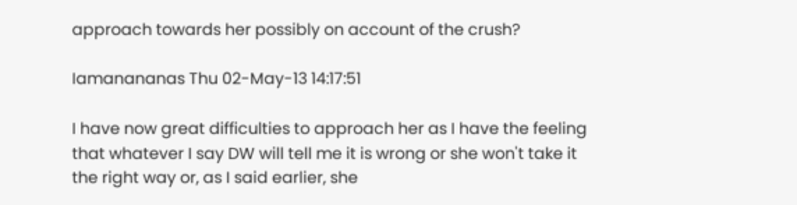approach towards her possibly on account of the crush?

Iamanananas Thu 02-May-13 14:17:51

I have now great difficulties to approach her as I have the feeling that whatever I say DW will tell me it is wrong or she won't take it the right way or, as I said earlier, she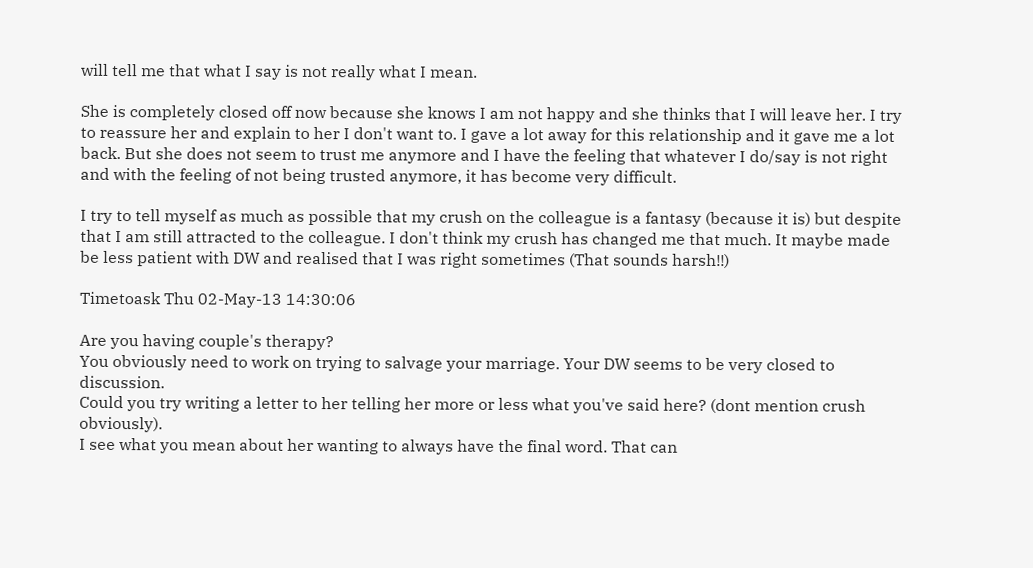will tell me that what I say is not really what I mean.

She is completely closed off now because she knows I am not happy and she thinks that I will leave her. I try to reassure her and explain to her I don't want to. I gave a lot away for this relationship and it gave me a lot back. But she does not seem to trust me anymore and I have the feeling that whatever I do/say is not right and with the feeling of not being trusted anymore, it has become very difficult.

I try to tell myself as much as possible that my crush on the colleague is a fantasy (because it is) but despite that I am still attracted to the colleague. I don't think my crush has changed me that much. It maybe made be less patient with DW and realised that I was right sometimes (That sounds harsh!!)

Timetoask Thu 02-May-13 14:30:06

Are you having couple's therapy?
You obviously need to work on trying to salvage your marriage. Your DW seems to be very closed to discussion.
Could you try writing a letter to her telling her more or less what you've said here? (dont mention crush obviously).
I see what you mean about her wanting to always have the final word. That can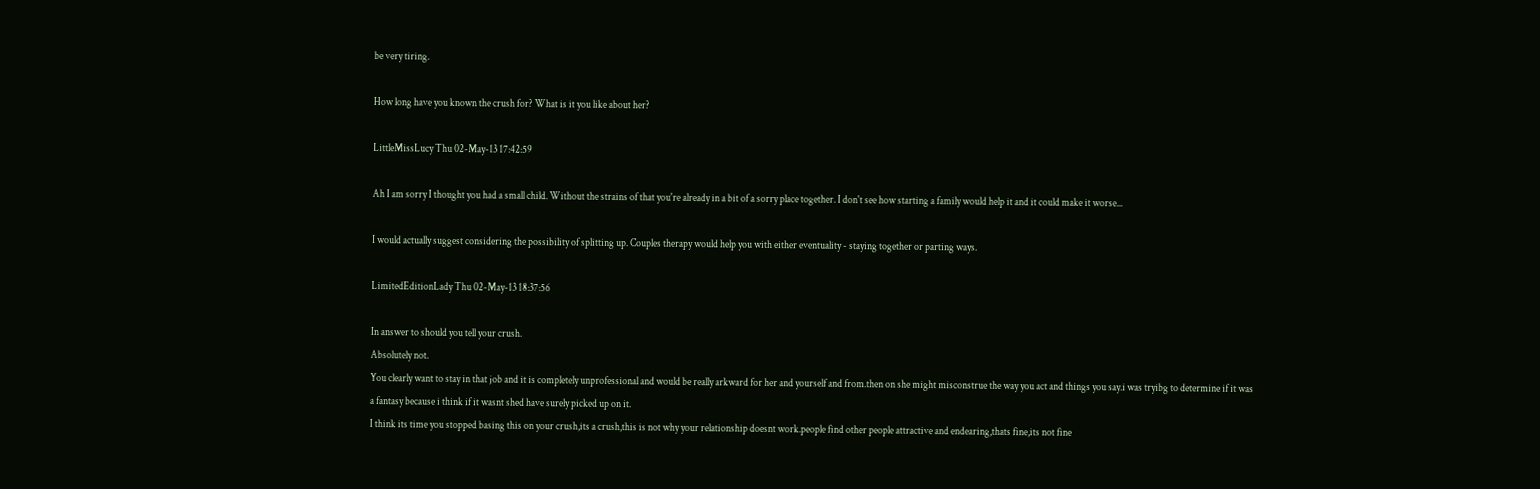be very tiring.

How long have you known the crush for? What is it you like about her?

LittleMissLucy Thu 02-May-13 17:42:59

Ah I am sorry I thought you had a small child. Without the strains of that you're already in a bit of a sorry place together. I don't see how starting a family would help it and it could make it worse...

I would actually suggest considering the possibility of splitting up. Couples therapy would help you with either eventuality - staying together or parting ways.

LimitedEditionLady Thu 02-May-13 18:37:56

In answer to should you tell your crush.
Absolutely not.
You clearly want to stay in that job and it is completely unprofessional and would be really arkward for her and yourself and from.then on she might misconstrue the way you act and things you say.i was tryibg to determine if it was a fantasy because i think if it wasnt shed have surely picked up on it.
I think its time you stopped basing this on your crush,its a crush,this is not why your relationship doesnt work.people find other people attractive and endearing,thats fine,its not fine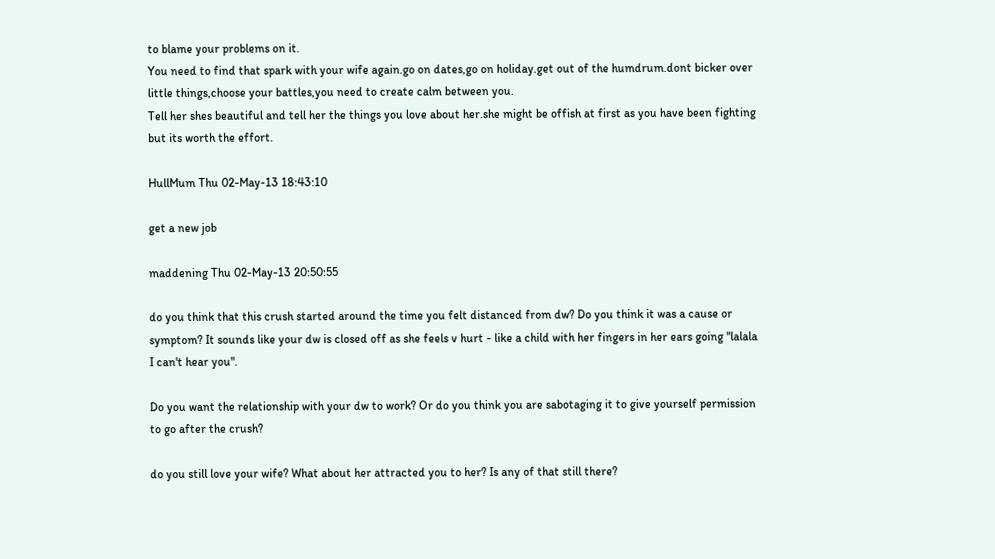to blame your problems on it.
You need to find that spark with your wife again.go on dates,go on holiday.get out of the humdrum.dont bicker over little things,choose your battles,you need to create calm between you.
Tell her shes beautiful and tell her the things you love about her.she might be offish at first as you have been fighting but its worth the effort.

HullMum Thu 02-May-13 18:43:10

get a new job

maddening Thu 02-May-13 20:50:55

do you think that this crush started around the time you felt distanced from dw? Do you think it was a cause or symptom? It sounds like your dw is closed off as she feels v hurt - like a child with her fingers in her ears going "lalala I can't hear you".

Do you want the relationship with your dw to work? Or do you think you are sabotaging it to give yourself permission to go after the crush?

do you still love your wife? What about her attracted you to her? Is any of that still there?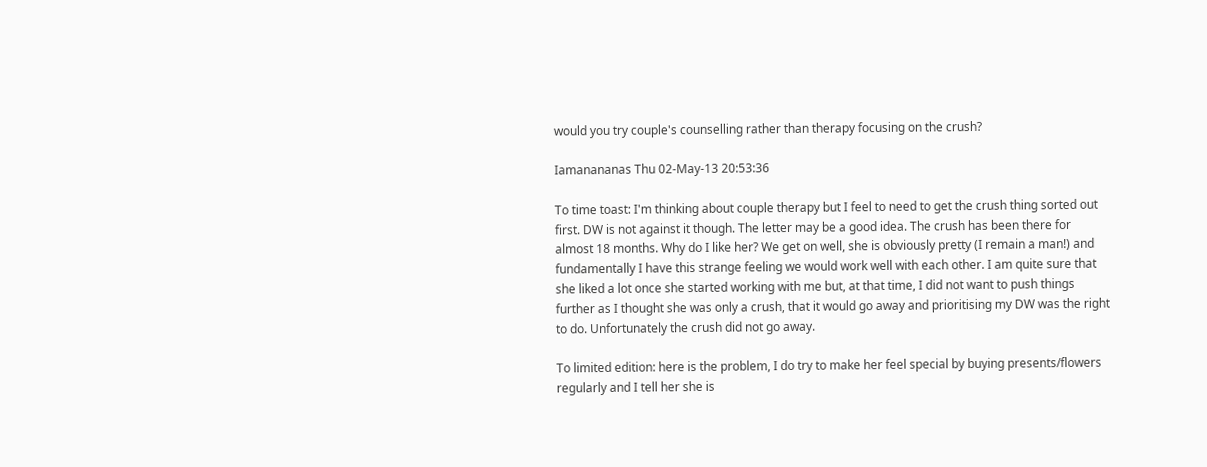would you try couple's counselling rather than therapy focusing on the crush?

Iamanananas Thu 02-May-13 20:53:36

To time toast: I'm thinking about couple therapy but I feel to need to get the crush thing sorted out first. DW is not against it though. The letter may be a good idea. The crush has been there for almost 18 months. Why do I like her? We get on well, she is obviously pretty (I remain a man!) and fundamentally I have this strange feeling we would work well with each other. I am quite sure that she liked a lot once she started working with me but, at that time, I did not want to push things further as I thought she was only a crush, that it would go away and prioritising my DW was the right to do. Unfortunately the crush did not go away.

To limited edition: here is the problem, I do try to make her feel special by buying presents/flowers regularly and I tell her she is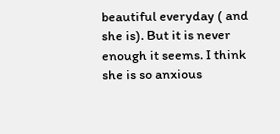beautiful everyday ( and she is). But it is never enough it seems. I think she is so anxious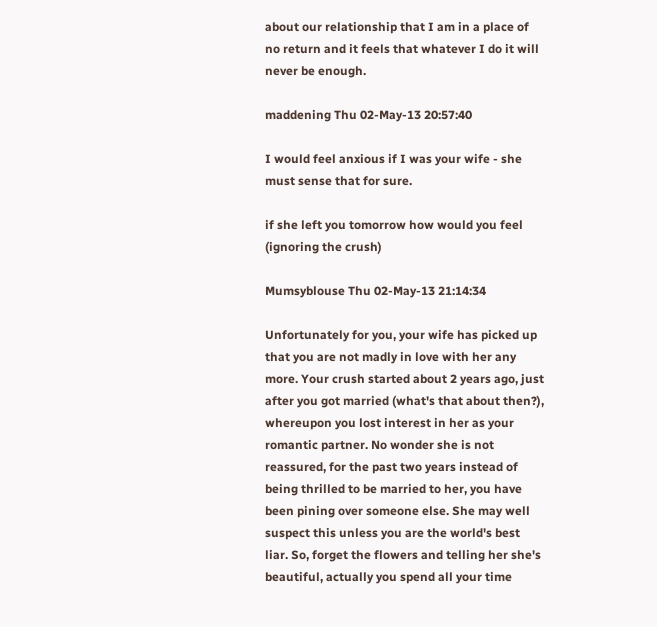about our relationship that I am in a place of no return and it feels that whatever I do it will never be enough.

maddening Thu 02-May-13 20:57:40

I would feel anxious if I was your wife - she must sense that for sure.

if she left you tomorrow how would you feel (ignoring the crush)

Mumsyblouse Thu 02-May-13 21:14:34

Unfortunately for you, your wife has picked up that you are not madly in love with her any more. Your crush started about 2 years ago, just after you got married (what's that about then?), whereupon you lost interest in her as your romantic partner. No wonder she is not reassured, for the past two years instead of being thrilled to be married to her, you have been pining over someone else. She may well suspect this unless you are the world's best liar. So, forget the flowers and telling her she's beautiful, actually you spend all your time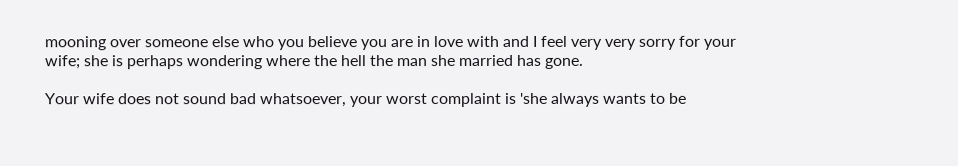mooning over someone else who you believe you are in love with and I feel very very sorry for your wife; she is perhaps wondering where the hell the man she married has gone.

Your wife does not sound bad whatsoever, your worst complaint is 'she always wants to be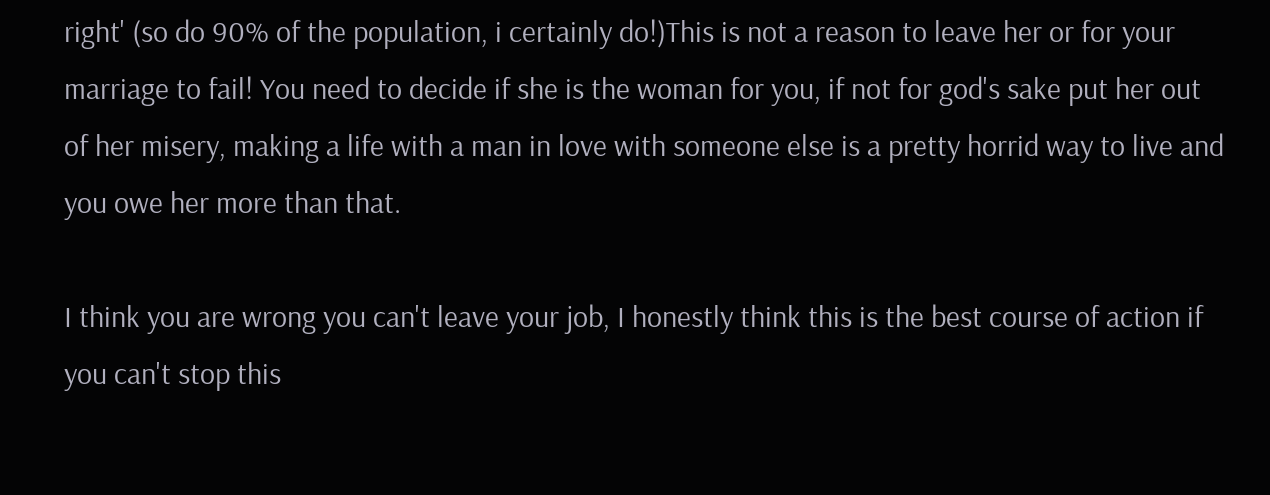right' (so do 90% of the population, i certainly do!)This is not a reason to leave her or for your marriage to fail! You need to decide if she is the woman for you, if not for god's sake put her out of her misery, making a life with a man in love with someone else is a pretty horrid way to live and you owe her more than that.

I think you are wrong you can't leave your job, I honestly think this is the best course of action if you can't stop this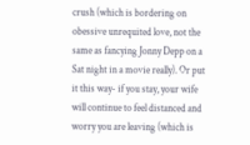crush (which is bordering on obessive unrequited love, not the same as fancying Jonny Depp on a Sat night in a movie really). Or put it this way- if you stay, your wife will continue to feel distanced and worry you are leaving (which is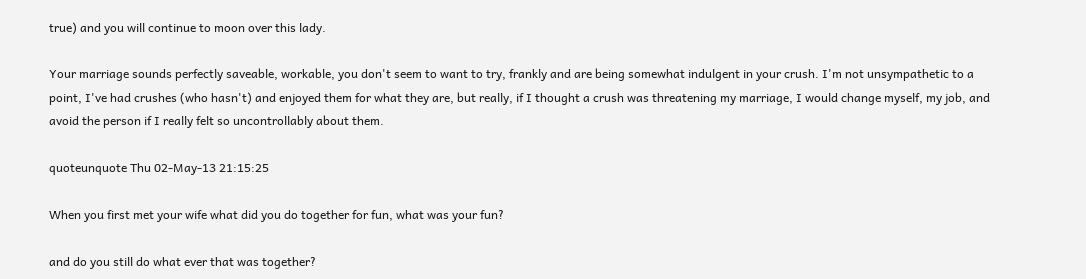true) and you will continue to moon over this lady.

Your marriage sounds perfectly saveable, workable, you don't seem to want to try, frankly and are being somewhat indulgent in your crush. I'm not unsympathetic to a point, I've had crushes (who hasn't) and enjoyed them for what they are, but really, if I thought a crush was threatening my marriage, I would change myself, my job, and avoid the person if I really felt so uncontrollably about them.

quoteunquote Thu 02-May-13 21:15:25

When you first met your wife what did you do together for fun, what was your fun?

and do you still do what ever that was together?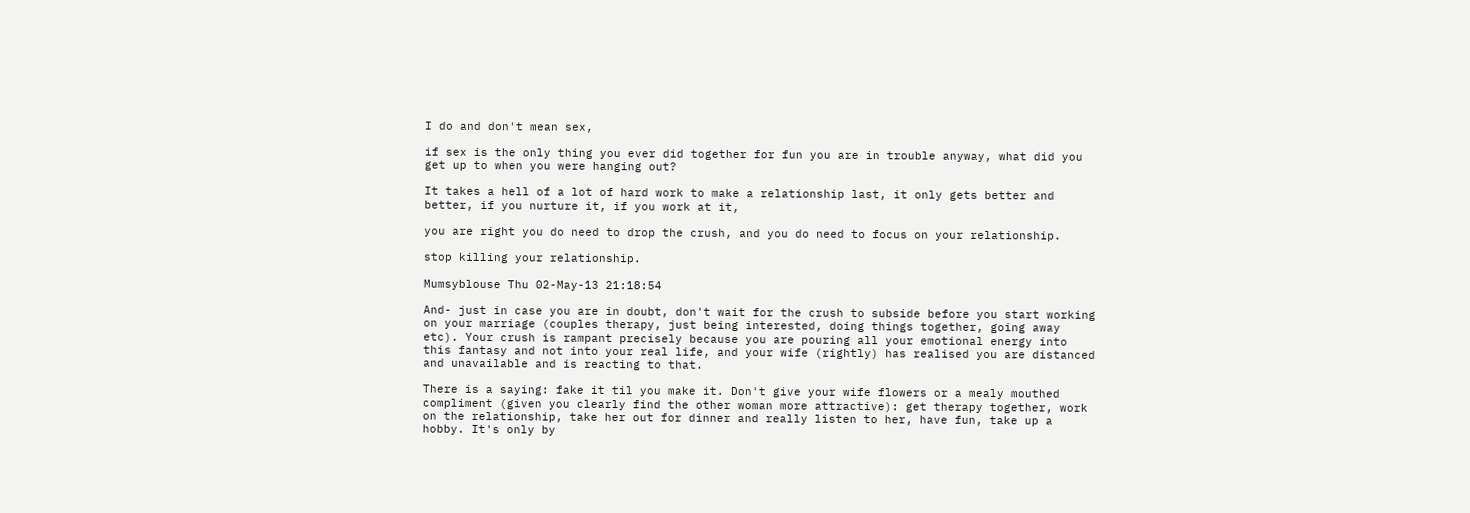I do and don't mean sex,

if sex is the only thing you ever did together for fun you are in trouble anyway, what did you get up to when you were hanging out?

It takes a hell of a lot of hard work to make a relationship last, it only gets better and better, if you nurture it, if you work at it,

you are right you do need to drop the crush, and you do need to focus on your relationship.

stop killing your relationship.

Mumsyblouse Thu 02-May-13 21:18:54

And- just in case you are in doubt, don't wait for the crush to subside before you start working on your marriage (couples therapy, just being interested, doing things together, going away etc). Your crush is rampant precisely because you are pouring all your emotional energy into this fantasy and not into your real life, and your wife (rightly) has realised you are distanced and unavailable and is reacting to that.

There is a saying: fake it til you make it. Don't give your wife flowers or a mealy mouthed compliment (given you clearly find the other woman more attractive): get therapy together, work on the relationship, take her out for dinner and really listen to her, have fun, take up a hobby. It's only by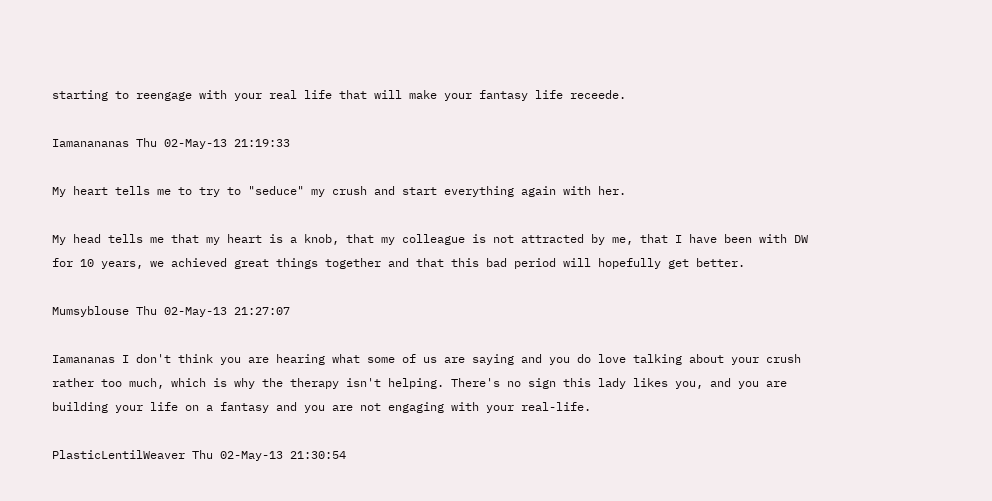starting to reengage with your real life that will make your fantasy life receede.

Iamanananas Thu 02-May-13 21:19:33

My heart tells me to try to "seduce" my crush and start everything again with her.

My head tells me that my heart is a knob, that my colleague is not attracted by me, that I have been with DW for 10 years, we achieved great things together and that this bad period will hopefully get better.

Mumsyblouse Thu 02-May-13 21:27:07

Iamananas I don't think you are hearing what some of us are saying and you do love talking about your crush rather too much, which is why the therapy isn't helping. There's no sign this lady likes you, and you are building your life on a fantasy and you are not engaging with your real-life.

PlasticLentilWeaver Thu 02-May-13 21:30:54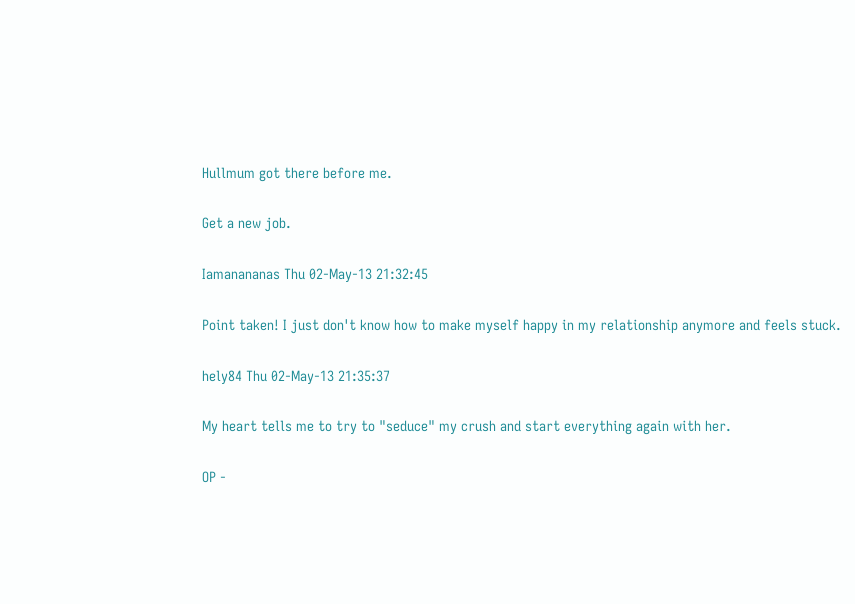Hullmum got there before me.

Get a new job.

Iamanananas Thu 02-May-13 21:32:45

Point taken! I just don't know how to make myself happy in my relationship anymore and feels stuck.

hely84 Thu 02-May-13 21:35:37

My heart tells me to try to "seduce" my crush and start everything again with her.

OP -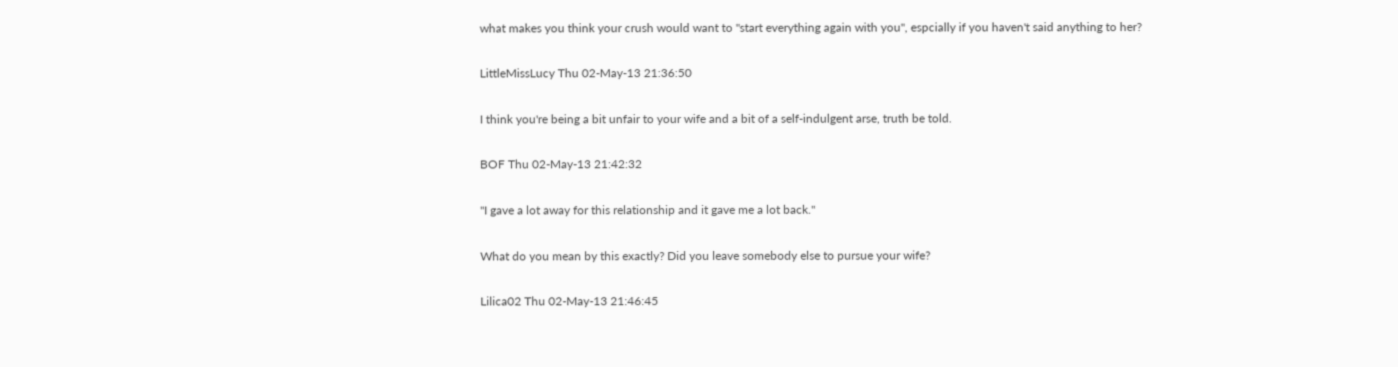what makes you think your crush would want to "start everything again with you", espcially if you haven't said anything to her?

LittleMissLucy Thu 02-May-13 21:36:50

I think you're being a bit unfair to your wife and a bit of a self-indulgent arse, truth be told.

BOF Thu 02-May-13 21:42:32

"I gave a lot away for this relationship and it gave me a lot back."

What do you mean by this exactly? Did you leave somebody else to pursue your wife?

Lilica02 Thu 02-May-13 21:46:45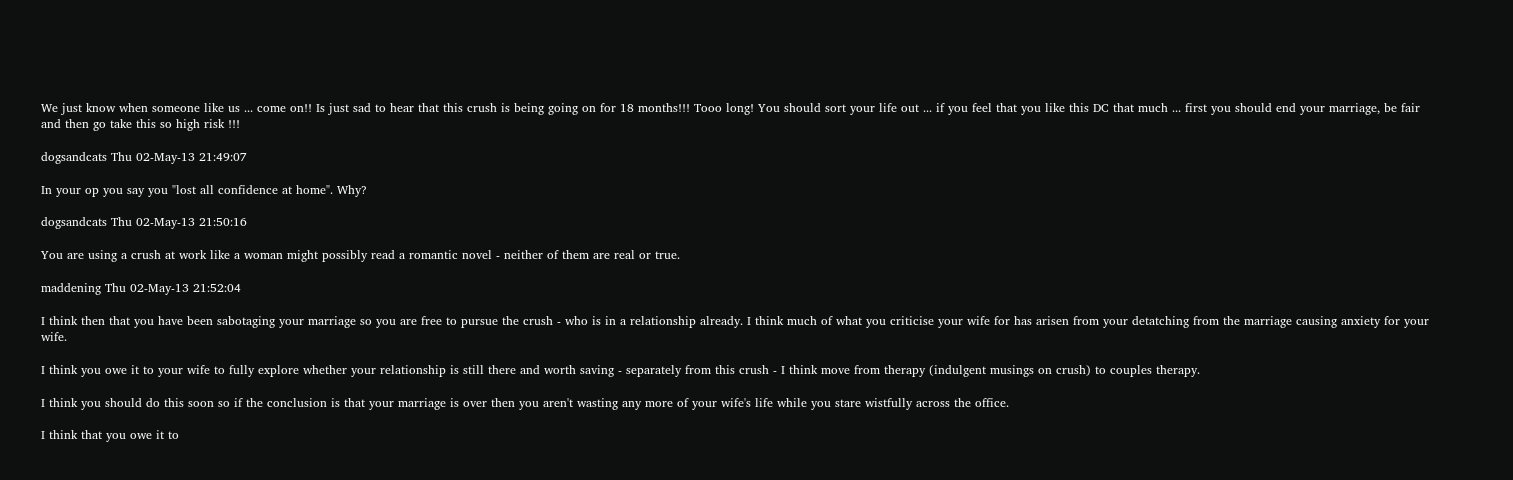We just know when someone like us ... come on!! Is just sad to hear that this crush is being going on for 18 months!!! Tooo long! You should sort your life out ... if you feel that you like this DC that much ... first you should end your marriage, be fair and then go take this so high risk !!!

dogsandcats Thu 02-May-13 21:49:07

In your op you say you "lost all confidence at home". Why?

dogsandcats Thu 02-May-13 21:50:16

You are using a crush at work like a woman might possibly read a romantic novel - neither of them are real or true.

maddening Thu 02-May-13 21:52:04

I think then that you have been sabotaging your marriage so you are free to pursue the crush - who is in a relationship already. I think much of what you criticise your wife for has arisen from your detatching from the marriage causing anxiety for your wife.

I think you owe it to your wife to fully explore whether your relationship is still there and worth saving - separately from this crush - I think move from therapy (indulgent musings on crush) to couples therapy.

I think you should do this soon so if the conclusion is that your marriage is over then you aren't wasting any more of your wife's life while you stare wistfully across the office.

I think that you owe it to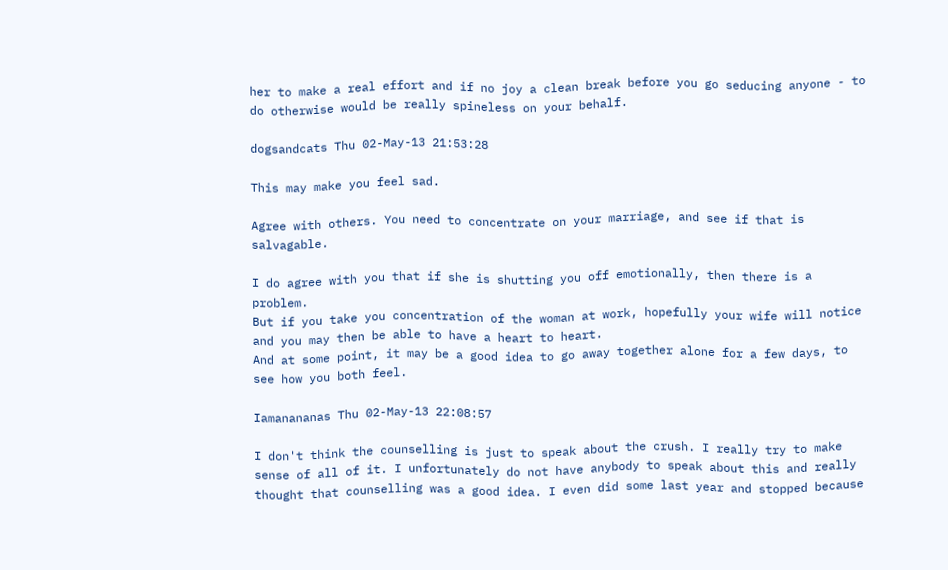her to make a real effort and if no joy a clean break before you go seducing anyone - to do otherwise would be really spineless on your behalf.

dogsandcats Thu 02-May-13 21:53:28

This may make you feel sad.

Agree with others. You need to concentrate on your marriage, and see if that is salvagable.

I do agree with you that if she is shutting you off emotionally, then there is a problem.
But if you take you concentration of the woman at work, hopefully your wife will notice and you may then be able to have a heart to heart.
And at some point, it may be a good idea to go away together alone for a few days, to see how you both feel.

Iamanananas Thu 02-May-13 22:08:57

I don't think the counselling is just to speak about the crush. I really try to make sense of all of it. I unfortunately do not have anybody to speak about this and really thought that counselling was a good idea. I even did some last year and stopped because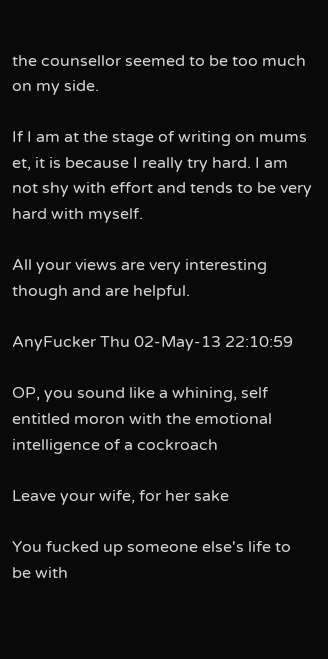the counsellor seemed to be too much on my side.

If I am at the stage of writing on mums et, it is because I really try hard. I am not shy with effort and tends to be very hard with myself.

All your views are very interesting though and are helpful.

AnyFucker Thu 02-May-13 22:10:59

OP, you sound like a whining, self entitled moron with the emotional intelligence of a cockroach

Leave your wife, for her sake

You fucked up someone else's life to be with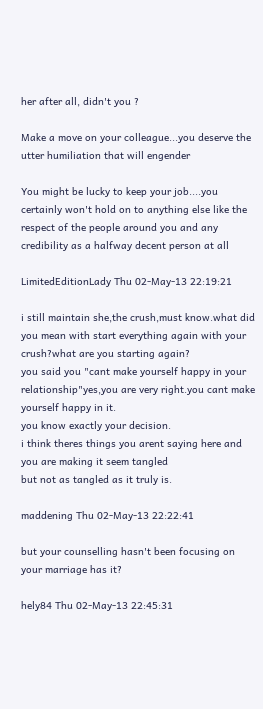her after all, didn't you ?

Make a move on your colleague...you deserve the utter humiliation that will engender

You might be lucky to keep your job....you certainly won't hold on to anything else like the respect of the people around you and any credibility as a halfway decent person at all

LimitedEditionLady Thu 02-May-13 22:19:21

i still maintain she,the crush,must know.what did you mean with start everything again with your crush?what are you starting again?
you said you "cant make yourself happy in your relationship"yes,you are very right.you cant make yourself happy in it.
you know exactly your decision.
i think theres things you arent saying here and you are making it seem tangled
but not as tangled as it truly is.

maddening Thu 02-May-13 22:22:41

but your counselling hasn't been focusing on your marriage has it?

hely84 Thu 02-May-13 22:45:31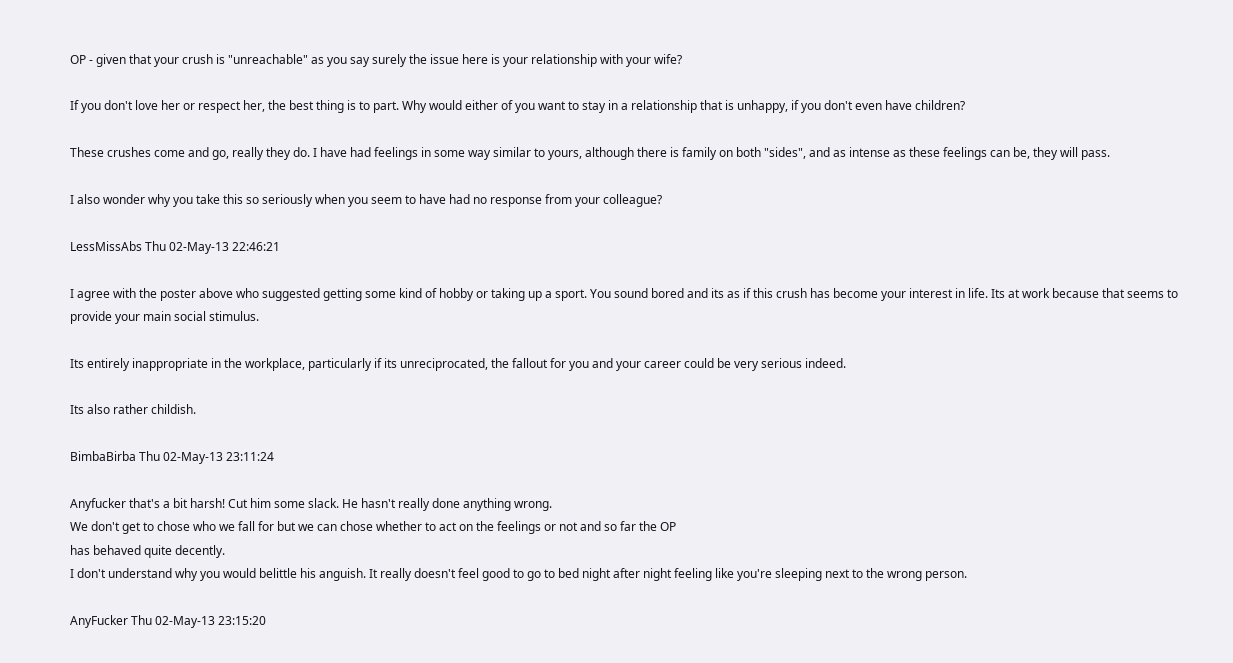OP - given that your crush is "unreachable" as you say surely the issue here is your relationship with your wife?

If you don't love her or respect her, the best thing is to part. Why would either of you want to stay in a relationship that is unhappy, if you don't even have children?

These crushes come and go, really they do. I have had feelings in some way similar to yours, although there is family on both "sides", and as intense as these feelings can be, they will pass.

I also wonder why you take this so seriously when you seem to have had no response from your colleague?

LessMissAbs Thu 02-May-13 22:46:21

I agree with the poster above who suggested getting some kind of hobby or taking up a sport. You sound bored and its as if this crush has become your interest in life. Its at work because that seems to provide your main social stimulus.

Its entirely inappropriate in the workplace, particularly if its unreciprocated, the fallout for you and your career could be very serious indeed.

Its also rather childish.

BimbaBirba Thu 02-May-13 23:11:24

Anyfucker that's a bit harsh! Cut him some slack. He hasn't really done anything wrong.
We don't get to chose who we fall for but we can chose whether to act on the feelings or not and so far the OP
has behaved quite decently.
I don't understand why you would belittle his anguish. It really doesn't feel good to go to bed night after night feeling like you're sleeping next to the wrong person.

AnyFucker Thu 02-May-13 23:15:20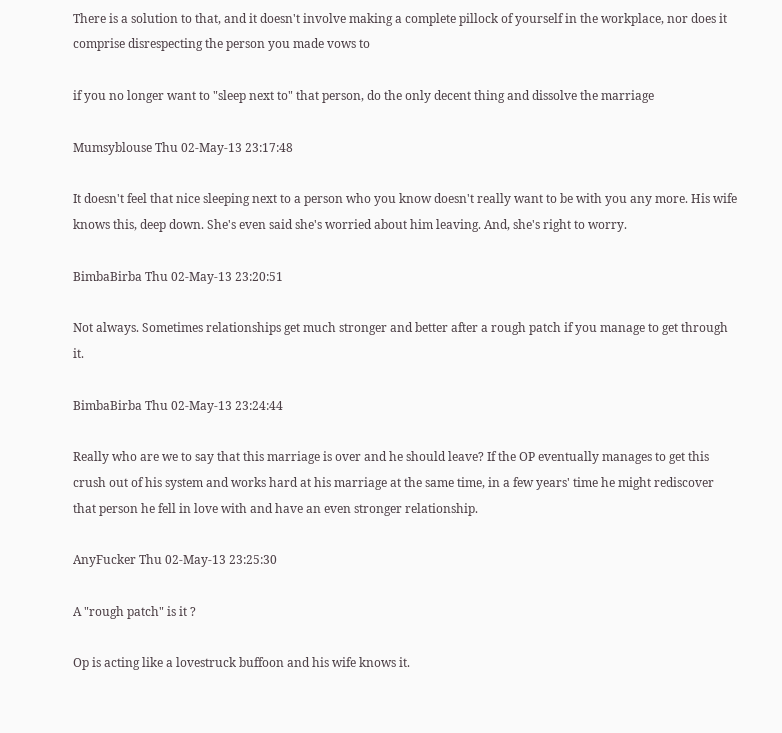There is a solution to that, and it doesn't involve making a complete pillock of yourself in the workplace, nor does it comprise disrespecting the person you made vows to

if you no longer want to "sleep next to" that person, do the only decent thing and dissolve the marriage

Mumsyblouse Thu 02-May-13 23:17:48

It doesn't feel that nice sleeping next to a person who you know doesn't really want to be with you any more. His wife knows this, deep down. She's even said she's worried about him leaving. And, she's right to worry.

BimbaBirba Thu 02-May-13 23:20:51

Not always. Sometimes relationships get much stronger and better after a rough patch if you manage to get through it.

BimbaBirba Thu 02-May-13 23:24:44

Really who are we to say that this marriage is over and he should leave? If the OP eventually manages to get this crush out of his system and works hard at his marriage at the same time, in a few years' time he might rediscover that person he fell in love with and have an even stronger relationship.

AnyFucker Thu 02-May-13 23:25:30

A "rough patch" is it ?

Op is acting like a lovestruck buffoon and his wife knows it.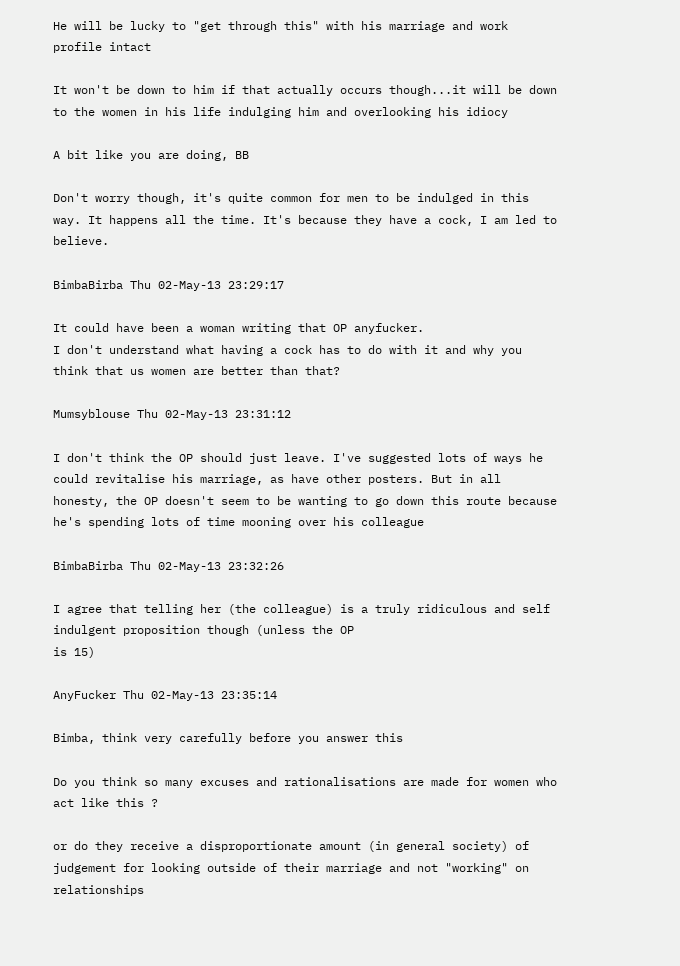He will be lucky to "get through this" with his marriage and work profile intact

It won't be down to him if that actually occurs though...it will be down to the women in his life indulging him and overlooking his idiocy

A bit like you are doing, BB

Don't worry though, it's quite common for men to be indulged in this way. It happens all the time. It's because they have a cock, I am led to believe.

BimbaBirba Thu 02-May-13 23:29:17

It could have been a woman writing that OP anyfucker.
I don't understand what having a cock has to do with it and why you think that us women are better than that?

Mumsyblouse Thu 02-May-13 23:31:12

I don't think the OP should just leave. I've suggested lots of ways he could revitalise his marriage, as have other posters. But in all honesty, the OP doesn't seem to be wanting to go down this route because he's spending lots of time mooning over his colleague

BimbaBirba Thu 02-May-13 23:32:26

I agree that telling her (the colleague) is a truly ridiculous and self indulgent proposition though (unless the OP
is 15)

AnyFucker Thu 02-May-13 23:35:14

Bimba, think very carefully before you answer this

Do you think so many excuses and rationalisations are made for women who act like this ?

or do they receive a disproportionate amount (in general society) of judgement for looking outside of their marriage and not "working" on relationships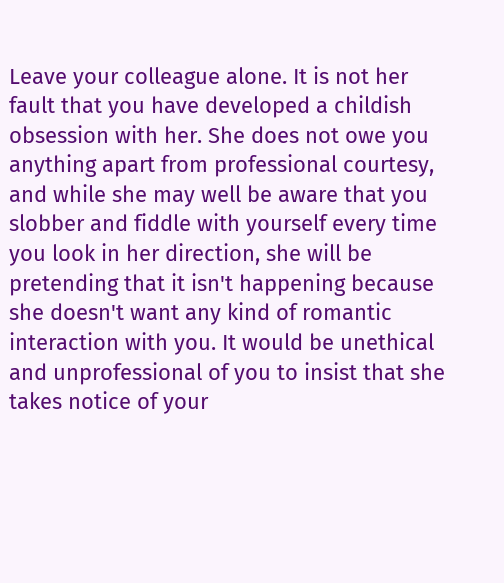Leave your colleague alone. It is not her fault that you have developed a childish obsession with her. She does not owe you anything apart from professional courtesy, and while she may well be aware that you slobber and fiddle with yourself every time you look in her direction, she will be pretending that it isn't happening because she doesn't want any kind of romantic interaction with you. It would be unethical and unprofessional of you to insist that she takes notice of your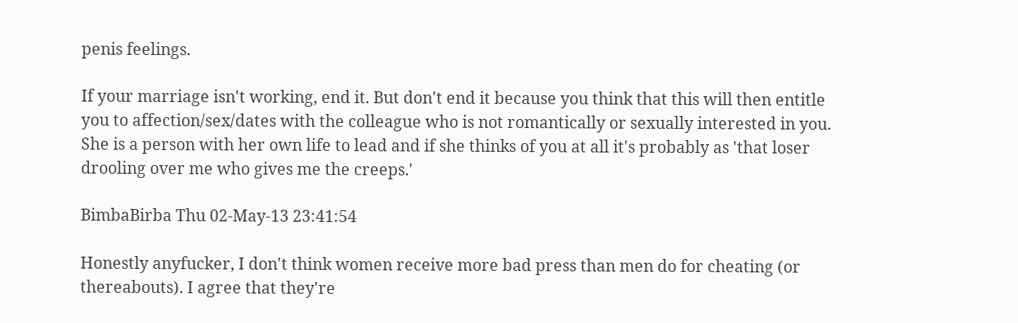penis feelings.

If your marriage isn't working, end it. But don't end it because you think that this will then entitle you to affection/sex/dates with the colleague who is not romantically or sexually interested in you. She is a person with her own life to lead and if she thinks of you at all it's probably as 'that loser drooling over me who gives me the creeps.'

BimbaBirba Thu 02-May-13 23:41:54

Honestly anyfucker, I don't think women receive more bad press than men do for cheating (or thereabouts). I agree that they're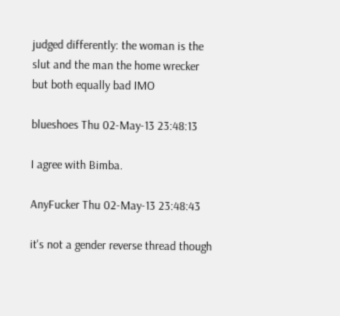judged differently: the woman is the slut and the man the home wrecker but both equally bad IMO

blueshoes Thu 02-May-13 23:48:13

I agree with Bimba.

AnyFucker Thu 02-May-13 23:48:43

it's not a gender reverse thread though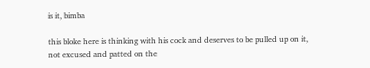is it, bimba

this bloke here is thinking with his cock and deserves to be pulled up on it, not excused and patted on the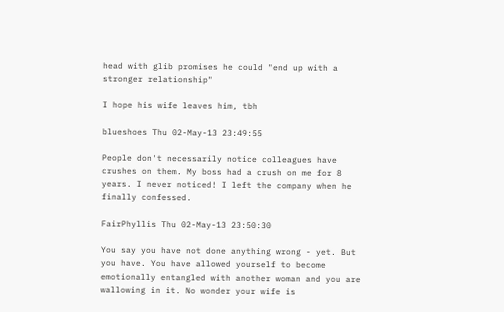head with glib promises he could "end up with a stronger relationship"

I hope his wife leaves him, tbh

blueshoes Thu 02-May-13 23:49:55

People don't necessarily notice colleagues have crushes on them. My boss had a crush on me for 8 years. I never noticed! I left the company when he finally confessed.

FairPhyllis Thu 02-May-13 23:50:30

You say you have not done anything wrong - yet. But you have. You have allowed yourself to become emotionally entangled with another woman and you are wallowing in it. No wonder your wife is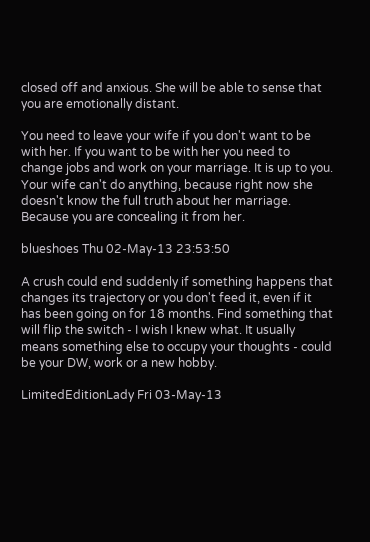closed off and anxious. She will be able to sense that you are emotionally distant.

You need to leave your wife if you don't want to be with her. If you want to be with her you need to change jobs and work on your marriage. It is up to you. Your wife can't do anything, because right now she doesn't know the full truth about her marriage. Because you are concealing it from her.

blueshoes Thu 02-May-13 23:53:50

A crush could end suddenly if something happens that changes its trajectory or you don't feed it, even if it has been going on for 18 months. Find something that will flip the switch - I wish I knew what. It usually means something else to occupy your thoughts - could be your DW, work or a new hobby.

LimitedEditionLady Fri 03-May-13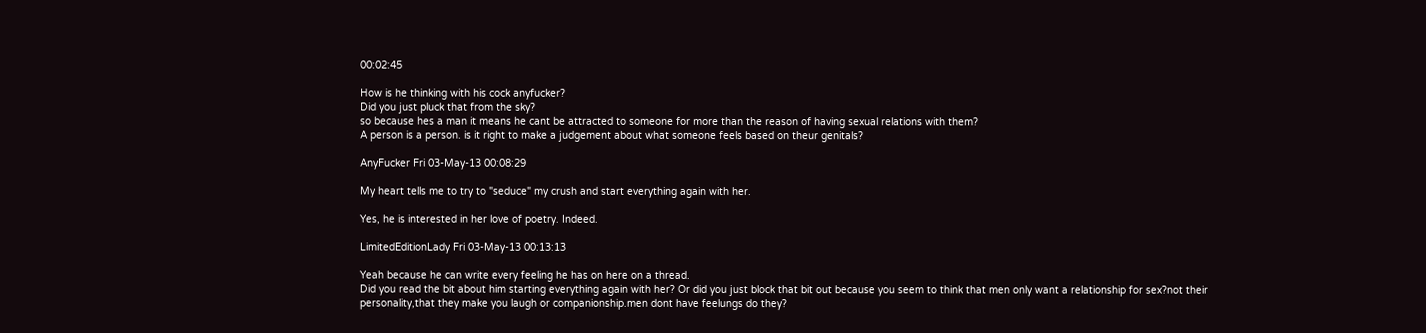00:02:45

How is he thinking with his cock anyfucker?
Did you just pluck that from the sky?
so because hes a man it means he cant be attracted to someone for more than the reason of having sexual relations with them?
A person is a person. is it right to make a judgement about what someone feels based on theur genitals?

AnyFucker Fri 03-May-13 00:08:29

My heart tells me to try to "seduce" my crush and start everything again with her.

Yes, he is interested in her love of poetry. Indeed.

LimitedEditionLady Fri 03-May-13 00:13:13

Yeah because he can write every feeling he has on here on a thread.
Did you read the bit about him starting everything again with her? Or did you just block that bit out because you seem to think that men only want a relationship for sex?not their personality,that they make you laugh or companionship.men dont have feelungs do they?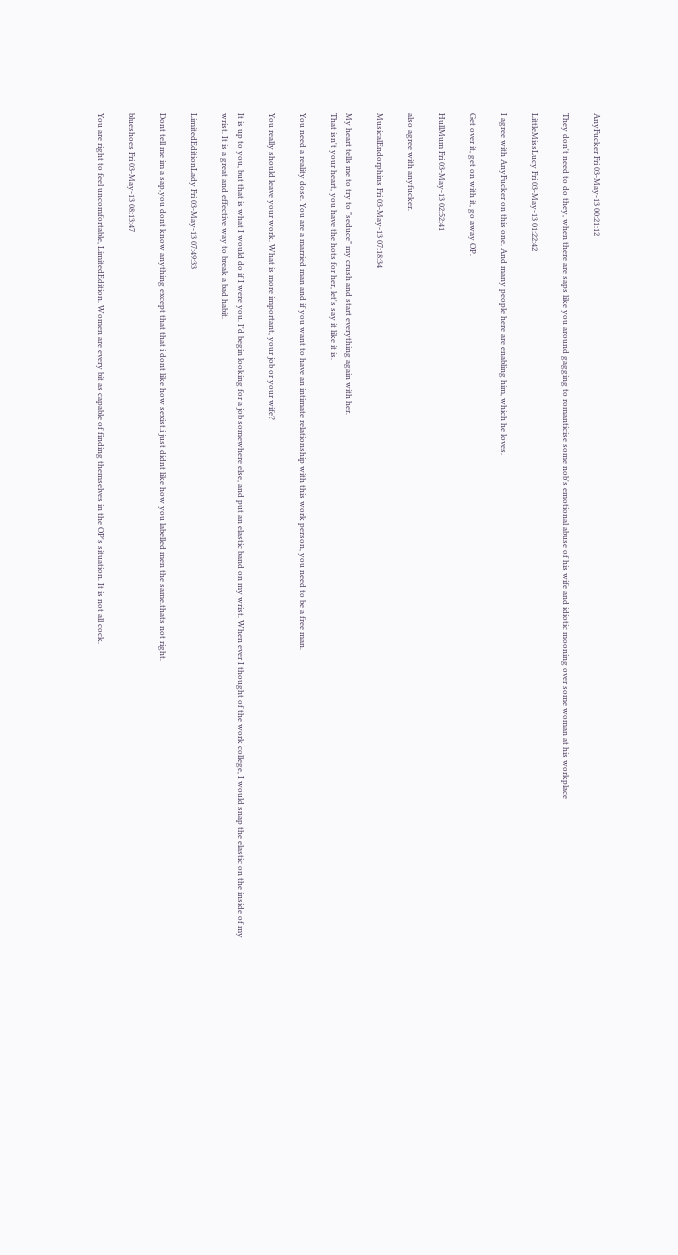AnyFucker Fri 03-May-13 00:21:12

They don't need to do they, when there are saps like you around gagging to romanticise some nob's emotional abuse of his wife and idiotic mooning over some woman at his workplace

LittleMissLucy Fri 03-May-13 01:22:42

I agree with AnyFucker on this one. And many people here are enabling him, which he loves.

Get over it, get on with it, go away OP.

HullMum Fri 03-May-13 02:52:41

also agree with anyfucker.

MusicalEndorphins Fri 03-May-13 07:18:34

My heart tells me to try to "seduce" my crush and start everything again with her.
That isn't your heart, you have the hots for her, let's say it like it is.

You need a reality dose. You are a married man and if you want to have an intimate relationship with this work person, you need to be a free man.

You really should leave your work. What is more important, your job or your wife?

It is up to you, but that is what I would do if I were you. I'd begin looking for a job somewhere else, and put an elastic band on my wrist. When ever I thought of the work college, I would snap the elastic on the inside of my wrist. It is a great and effective way to break a bad habit.

LimitedEditionLady Fri 03-May-13 07:49:33

Dont tell me im a sap,you dont know anything except that that i dont like how sexist.i just didnt like how you labelled men the same.thats not right.

blueshoes Fri 03-May-13 08:13:47

You are right to feel uncomfortable, LimitedEdition. Women are every bit as capable of finding themselves in the OP's situation. It is not all cock.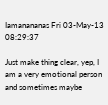Iamanananas Fri 03-May-13 08:29:37

Just make thing clear, yep, I am a very emotional person and sometimes maybe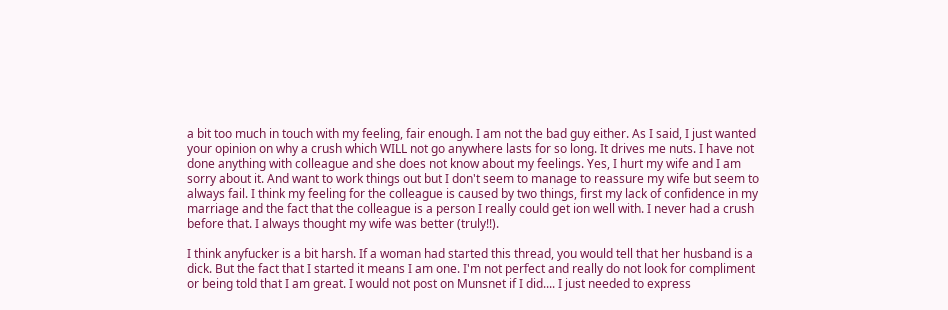a bit too much in touch with my feeling, fair enough. I am not the bad guy either. As I said, I just wanted your opinion on why a crush which WILL not go anywhere lasts for so long. It drives me nuts. I have not done anything with colleague and she does not know about my feelings. Yes, I hurt my wife and I am sorry about it. And want to work things out but I don't seem to manage to reassure my wife but seem to always fail. I think my feeling for the colleague is caused by two things, first my lack of confidence in my marriage and the fact that the colleague is a person I really could get ion well with. I never had a crush before that. I always thought my wife was better (truly!!).

I think anyfucker is a bit harsh. If a woman had started this thread, you would tell that her husband is a dick. But the fact that I started it means I am one. I'm not perfect and really do not look for compliment or being told that I am great. I would not post on Munsnet if I did.... I just needed to express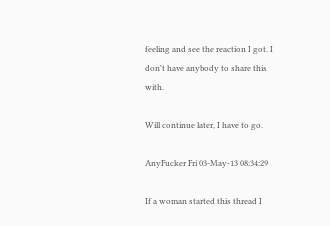feeling and see the reaction I got. I don't have anybody to share this with.

Will continue later, I have to go.

AnyFucker Fri 03-May-13 08:34:29

If a woman started this thread I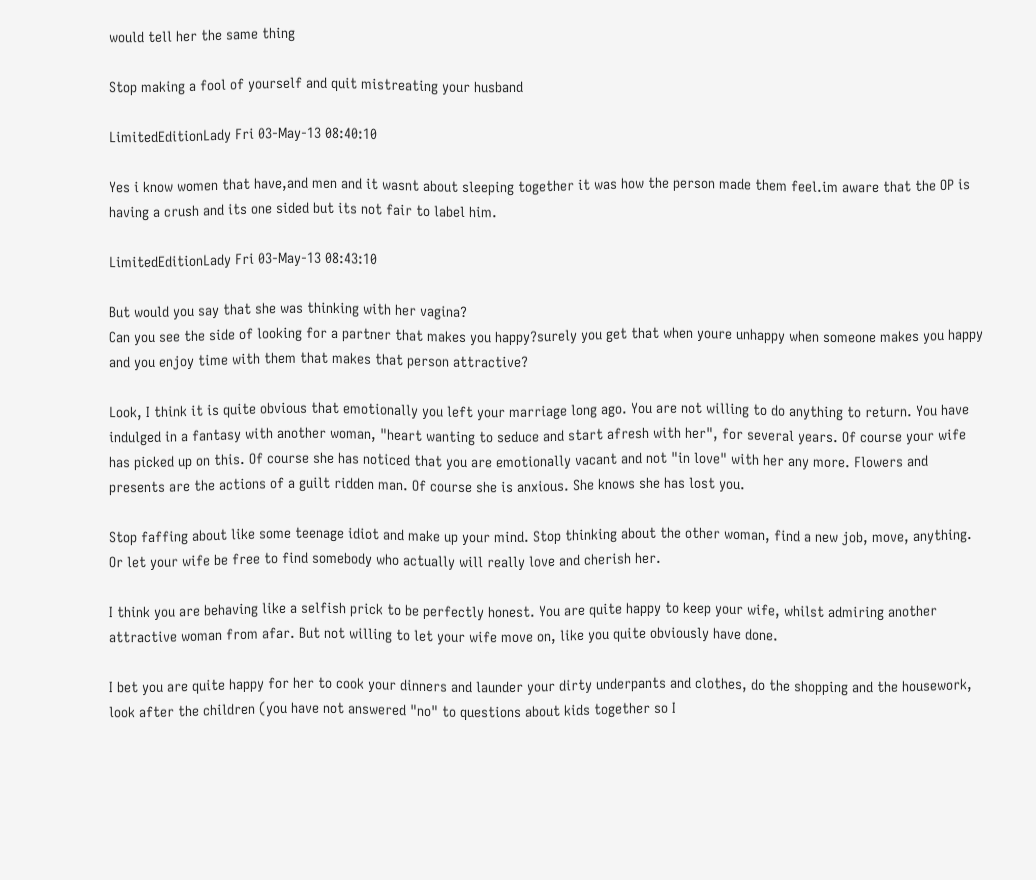would tell her the same thing

Stop making a fool of yourself and quit mistreating your husband

LimitedEditionLady Fri 03-May-13 08:40:10

Yes i know women that have,and men and it wasnt about sleeping together it was how the person made them feel.im aware that the OP is having a crush and its one sided but its not fair to label him.

LimitedEditionLady Fri 03-May-13 08:43:10

But would you say that she was thinking with her vagina?
Can you see the side of looking for a partner that makes you happy?surely you get that when youre unhappy when someone makes you happy and you enjoy time with them that makes that person attractive?

Look, I think it is quite obvious that emotionally you left your marriage long ago. You are not willing to do anything to return. You have indulged in a fantasy with another woman, "heart wanting to seduce and start afresh with her", for several years. Of course your wife has picked up on this. Of course she has noticed that you are emotionally vacant and not "in love" with her any more. Flowers and presents are the actions of a guilt ridden man. Of course she is anxious. She knows she has lost you.

Stop faffing about like some teenage idiot and make up your mind. Stop thinking about the other woman, find a new job, move, anything. Or let your wife be free to find somebody who actually will really love and cherish her.

I think you are behaving like a selfish prick to be perfectly honest. You are quite happy to keep your wife, whilst admiring another attractive woman from afar. But not willing to let your wife move on, like you quite obviously have done.

I bet you are quite happy for her to cook your dinners and launder your dirty underpants and clothes, do the shopping and the housework, look after the children (you have not answered "no" to questions about kids together so I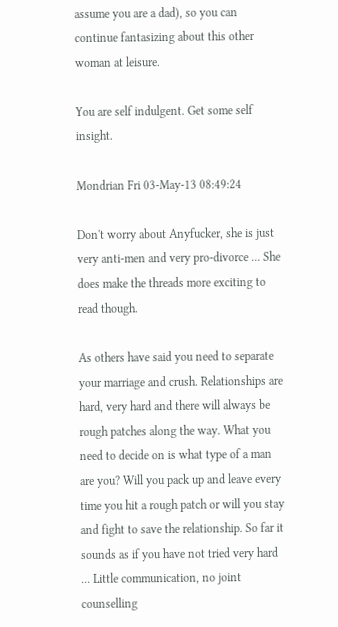assume you are a dad), so you can continue fantasizing about this other woman at leisure.

You are self indulgent. Get some self insight.

Mondrian Fri 03-May-13 08:49:24

Don't worry about Anyfucker, she is just very anti-men and very pro-divorce ... She does make the threads more exciting to read though.

As others have said you need to separate your marriage and crush. Relationships are hard, very hard and there will always be rough patches along the way. What you need to decide on is what type of a man are you? Will you pack up and leave every time you hit a rough patch or will you stay and fight to save the relationship. So far it sounds as if you have not tried very hard ... Little communication, no joint counselling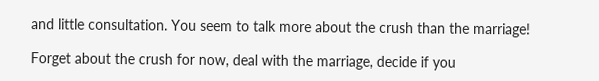and little consultation. You seem to talk more about the crush than the marriage!

Forget about the crush for now, deal with the marriage, decide if you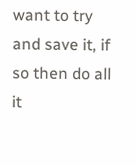want to try and save it, if so then do all it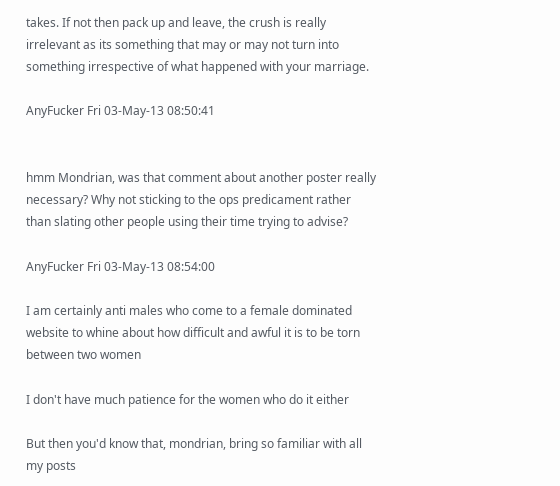takes. If not then pack up and leave, the crush is really irrelevant as its something that may or may not turn into something irrespective of what happened with your marriage.

AnyFucker Fri 03-May-13 08:50:41


hmm Mondrian, was that comment about another poster really necessary? Why not sticking to the ops predicament rather than slating other people using their time trying to advise?

AnyFucker Fri 03-May-13 08:54:00

I am certainly anti males who come to a female dominated website to whine about how difficult and awful it is to be torn between two women

I don't have much patience for the women who do it either

But then you'd know that, mondrian, bring so familiar with all my posts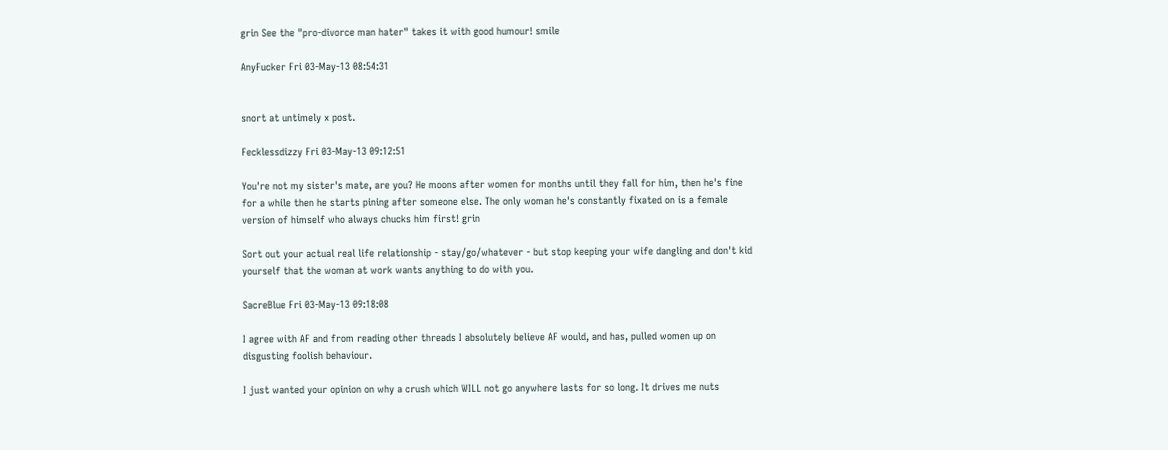grin See the "pro-divorce man hater" takes it with good humour! smile

AnyFucker Fri 03-May-13 08:54:31


snort at untimely x post.

Fecklessdizzy Fri 03-May-13 09:12:51

You're not my sister's mate, are you? He moons after women for months until they fall for him, then he's fine for a while then he starts pining after someone else. The only woman he's constantly fixated on is a female version of himself who always chucks him first! grin

Sort out your actual real life relationship - stay/go/whatever - but stop keeping your wife dangling and don't kid yourself that the woman at work wants anything to do with you.

SacreBlue Fri 03-May-13 09:18:08

I agree with AF and from reading other threads I absolutely believe AF would, and has, pulled women up on disgusting foolish behaviour.

I just wanted your opinion on why a crush which WILL not go anywhere lasts for so long. It drives me nuts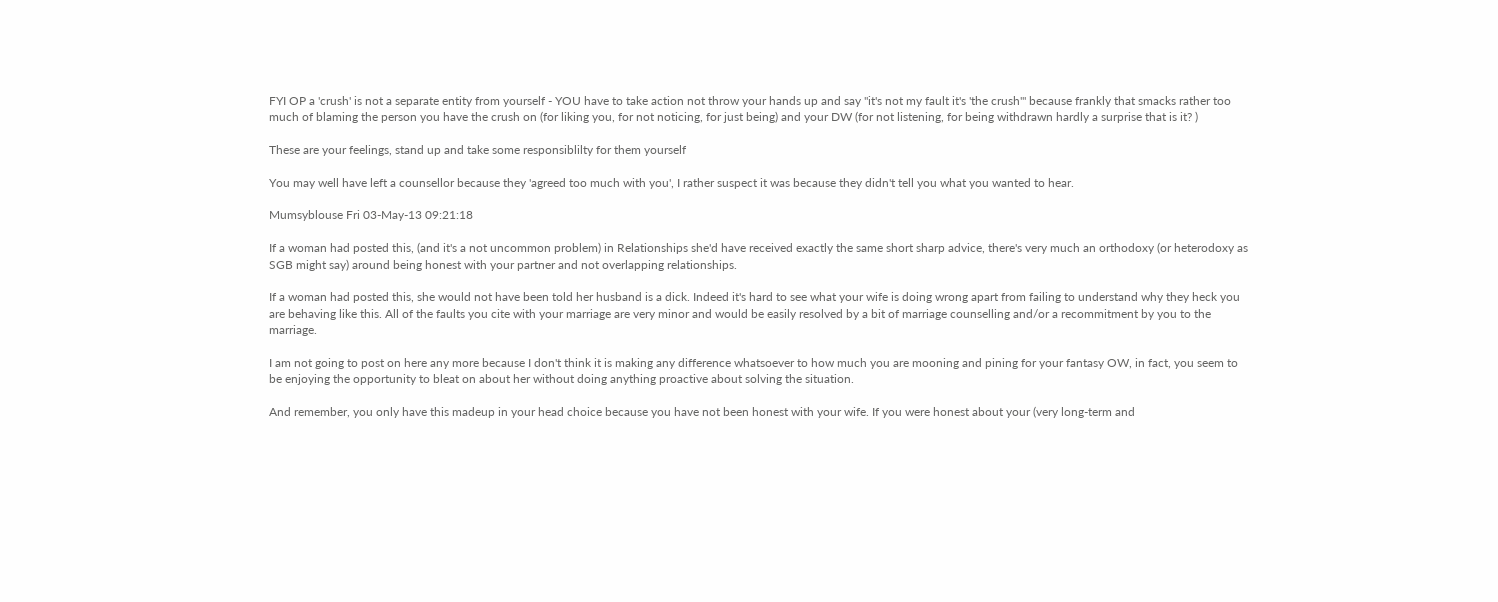FYI OP a 'crush' is not a separate entity from yourself - YOU have to take action not throw your hands up and say "it's not my fault it's 'the crush'" because frankly that smacks rather too much of blaming the person you have the crush on (for liking you, for not noticing, for just being) and your DW (for not listening, for being withdrawn hardly a surprise that is it? )

These are your feelings, stand up and take some responsiblilty for them yourself

You may well have left a counsellor because they 'agreed too much with you', I rather suspect it was because they didn't tell you what you wanted to hear.

Mumsyblouse Fri 03-May-13 09:21:18

If a woman had posted this, (and it's a not uncommon problem) in Relationships she'd have received exactly the same short sharp advice, there's very much an orthodoxy (or heterodoxy as SGB might say) around being honest with your partner and not overlapping relationships.

If a woman had posted this, she would not have been told her husband is a dick. Indeed it's hard to see what your wife is doing wrong apart from failing to understand why they heck you are behaving like this. All of the faults you cite with your marriage are very minor and would be easily resolved by a bit of marriage counselling and/or a recommitment by you to the marriage.

I am not going to post on here any more because I don't think it is making any difference whatsoever to how much you are mooning and pining for your fantasy OW, in fact, you seem to be enjoying the opportunity to bleat on about her without doing anything proactive about solving the situation.

And remember, you only have this madeup in your head choice because you have not been honest with your wife. If you were honest about your (very long-term and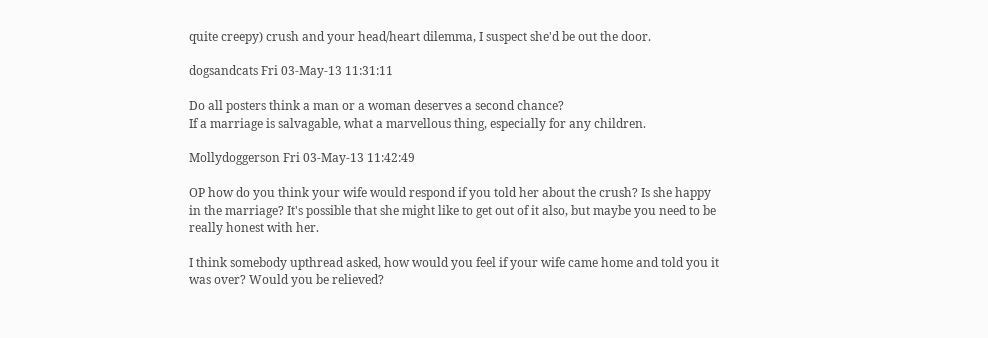quite creepy) crush and your head/heart dilemma, I suspect she'd be out the door.

dogsandcats Fri 03-May-13 11:31:11

Do all posters think a man or a woman deserves a second chance?
If a marriage is salvagable, what a marvellous thing, especially for any children.

Mollydoggerson Fri 03-May-13 11:42:49

OP how do you think your wife would respond if you told her about the crush? Is she happy in the marriage? It's possible that she might like to get out of it also, but maybe you need to be really honest with her.

I think somebody upthread asked, how would you feel if your wife came home and told you it was over? Would you be relieved?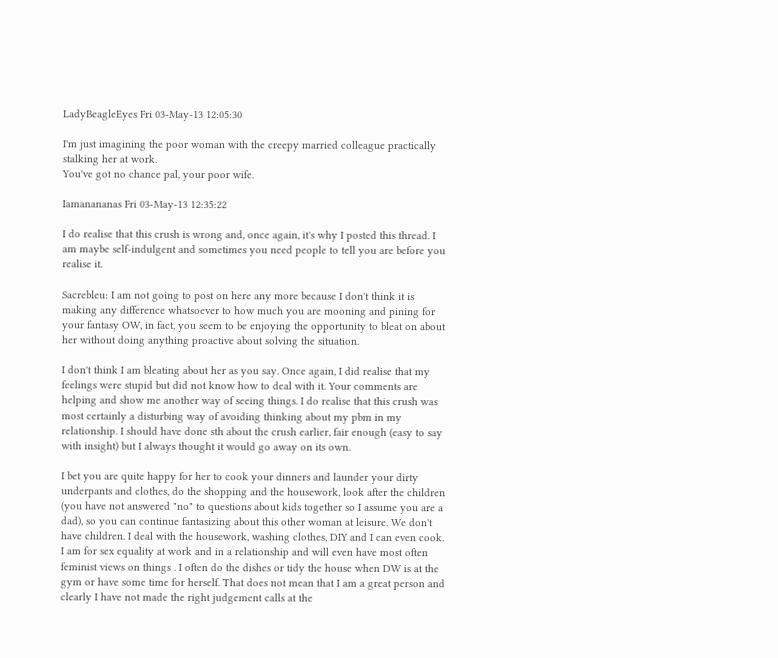LadyBeagleEyes Fri 03-May-13 12:05:30

I'm just imagining the poor woman with the creepy married colleague practically stalking her at work.
You've got no chance pal, your poor wife.

Iamanananas Fri 03-May-13 12:35:22

I do realise that this crush is wrong and, once again, it's why I posted this thread. I am maybe self-indulgent and sometimes you need people to tell you are before you realise it.

Sacrebleu: I am not going to post on here any more because I don't think it is making any difference whatsoever to how much you are mooning and pining for your fantasy OW, in fact, you seem to be enjoying the opportunity to bleat on about her without doing anything proactive about solving the situation.

I don't think I am bleating about her as you say. Once again, I did realise that my feelings were stupid but did not know how to deal with it. Your comments are helping and show me another way of seeing things. I do realise that this crush was most certainly a disturbing way of avoiding thinking about my pbm in my relationship. I should have done sth about the crush earlier, fair enough (easy to say with insight) but I always thought it would go away on its own.

I bet you are quite happy for her to cook your dinners and launder your dirty underpants and clothes, do the shopping and the housework, look after the children (you have not answered "no" to questions about kids together so I assume you are a dad), so you can continue fantasizing about this other woman at leisure. We don't have children. I deal with the housework, washing clothes, DIY and I can even cook. I am for sex equality at work and in a relationship and will even have most often feminist views on things . I often do the dishes or tidy the house when DW is at the gym or have some time for herself. That does not mean that I am a great person and clearly I have not made the right judgement calls at the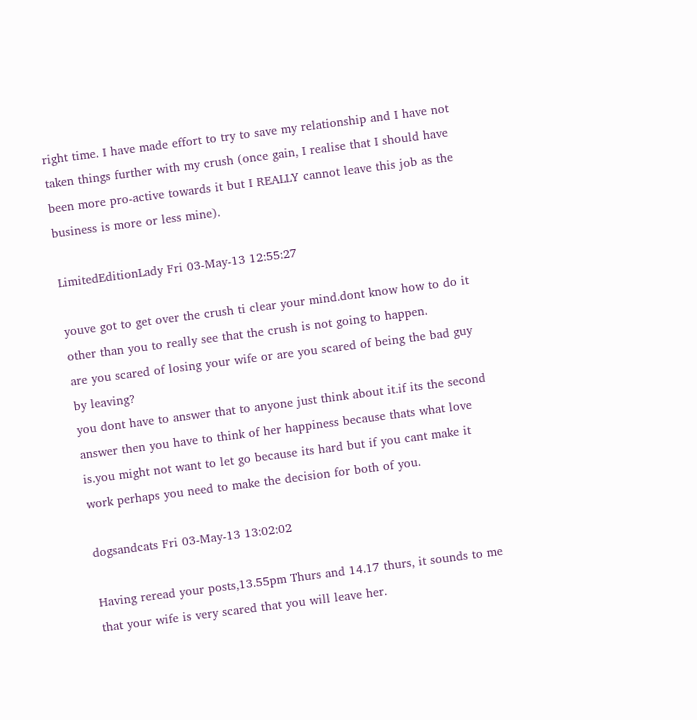right time. I have made effort to try to save my relationship and I have not taken things further with my crush (once gain, I realise that I should have been more pro-active towards it but I REALLY cannot leave this job as the business is more or less mine).

LimitedEditionLady Fri 03-May-13 12:55:27

youve got to get over the crush ti clear your mind.dont know how to do it other than you to really see that the crush is not going to happen.
are you scared of losing your wife or are you scared of being the bad guy by leaving?
you dont have to answer that to anyone just think about it.if its the second answer then you have to think of her happiness because thats what love is.you might not want to let go because its hard but if you cant make it work perhaps you need to make the decision for both of you.

dogsandcats Fri 03-May-13 13:02:02

Having reread your posts,13.55pm Thurs and 14.17 thurs, it sounds to me that your wife is very scared that you will leave her.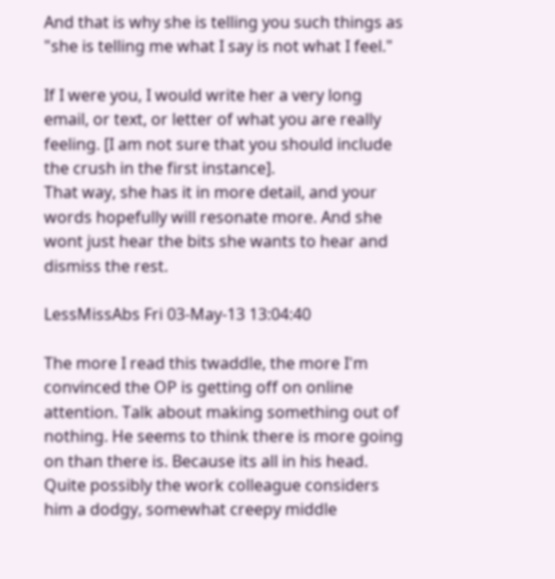And that is why she is telling you such things as "she is telling me what I say is not what I feel."

If I were you, I would write her a very long email, or text, or letter of what you are really feeling. [I am not sure that you should include the crush in the first instance].
That way, she has it in more detail, and your words hopefully will resonate more. And she wont just hear the bits she wants to hear and dismiss the rest.

LessMissAbs Fri 03-May-13 13:04:40

The more I read this twaddle, the more I'm convinced the OP is getting off on online attention. Talk about making something out of nothing. He seems to think there is more going on than there is. Because its all in his head. Quite possibly the work colleague considers him a dodgy, somewhat creepy middle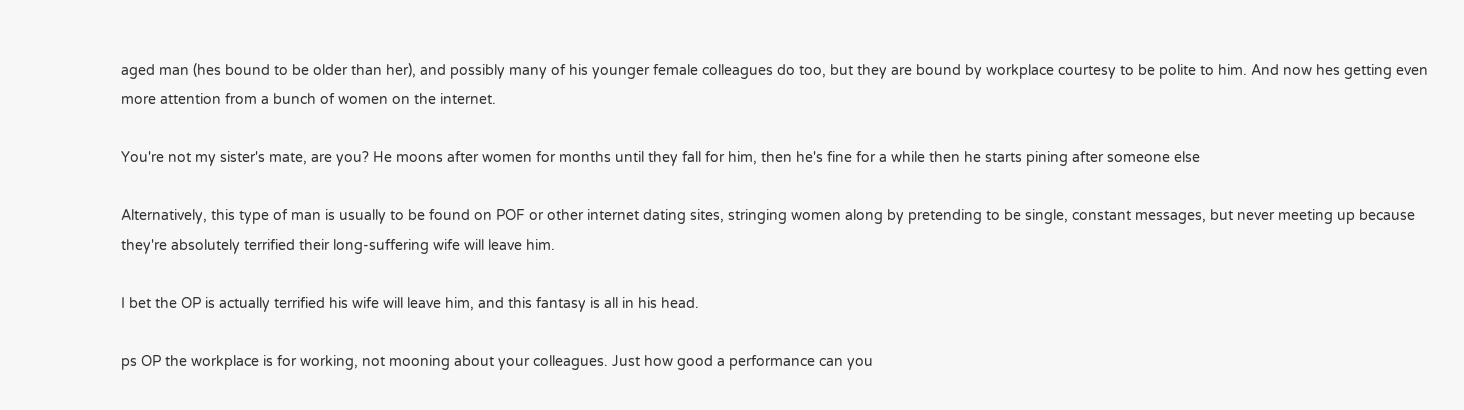aged man (hes bound to be older than her), and possibly many of his younger female colleagues do too, but they are bound by workplace courtesy to be polite to him. And now hes getting even more attention from a bunch of women on the internet.

You're not my sister's mate, are you? He moons after women for months until they fall for him, then he's fine for a while then he starts pining after someone else

Alternatively, this type of man is usually to be found on POF or other internet dating sites, stringing women along by pretending to be single, constant messages, but never meeting up because they're absolutely terrified their long-suffering wife will leave him.

I bet the OP is actually terrified his wife will leave him, and this fantasy is all in his head.

ps OP the workplace is for working, not mooning about your colleagues. Just how good a performance can you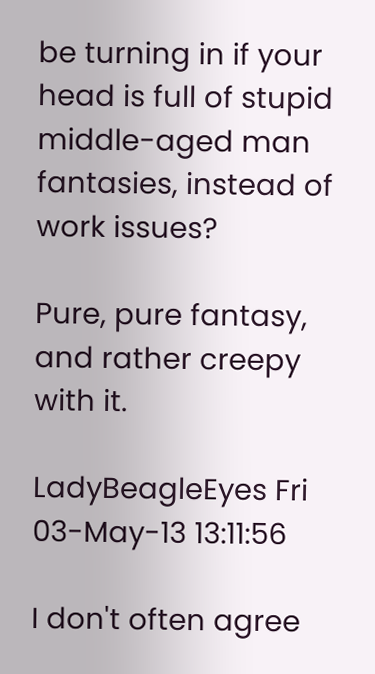be turning in if your head is full of stupid middle-aged man fantasies, instead of work issues?

Pure, pure fantasy, and rather creepy with it.

LadyBeagleEyes Fri 03-May-13 13:11:56

I don't often agree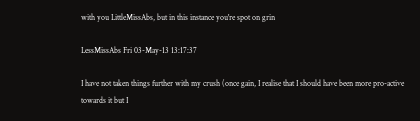with you LittleMissAbs, but in this instance you're spot on grin

LessMissAbs Fri 03-May-13 13:17:37

I have not taken things further with my crush (once gain, I realise that I should have been more pro-active towards it but I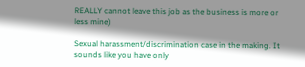REALLY cannot leave this job as the business is more or less mine)

Sexual harassment/discrimination case in the making. It sounds like you have only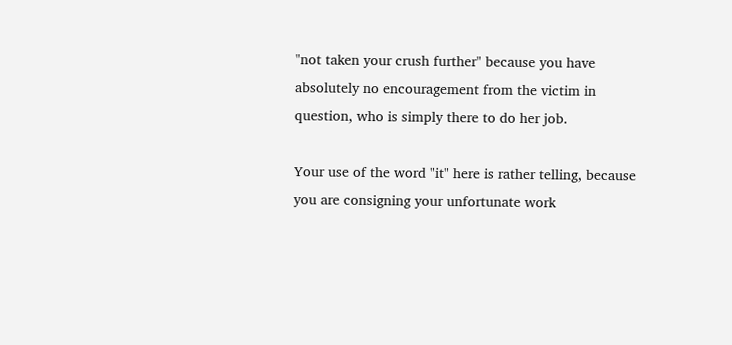"not taken your crush further" because you have absolutely no encouragement from the victim in question, who is simply there to do her job.

Your use of the word "it" here is rather telling, because you are consigning your unfortunate work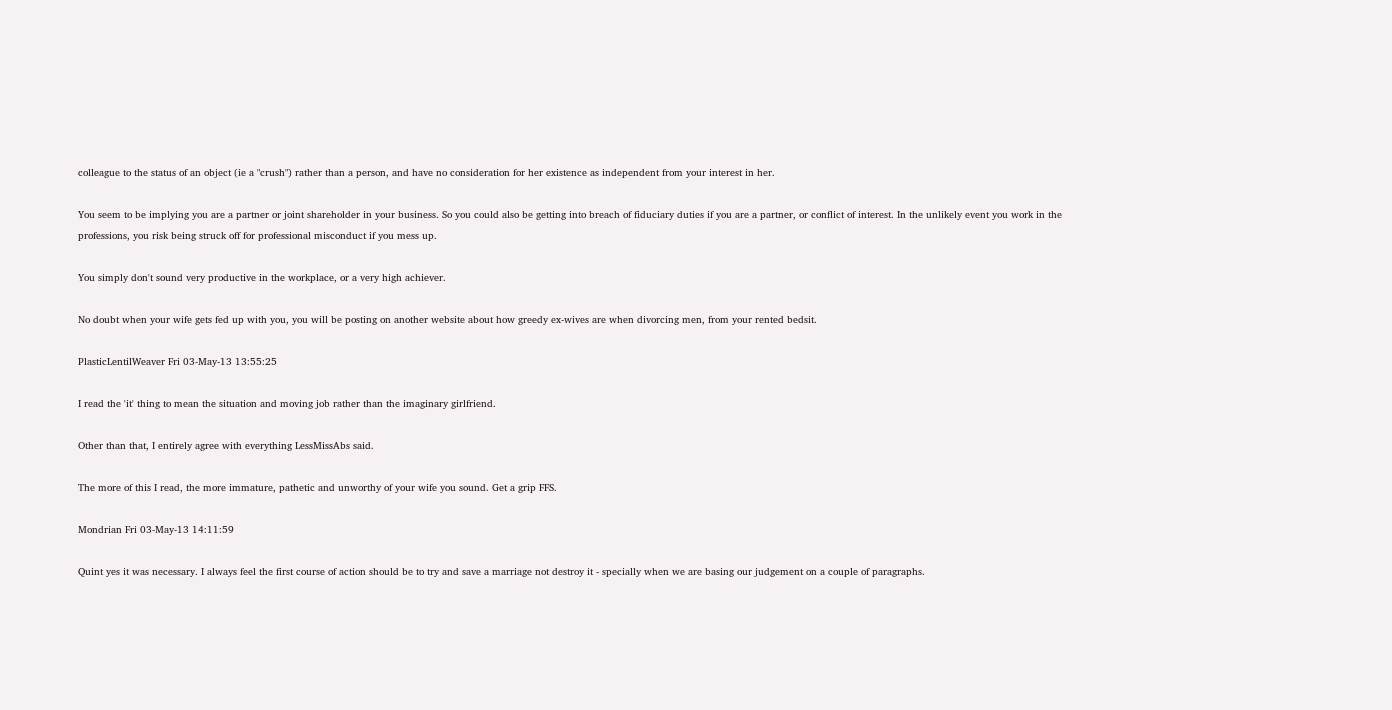colleague to the status of an object (ie a "crush") rather than a person, and have no consideration for her existence as independent from your interest in her.

You seem to be implying you are a partner or joint shareholder in your business. So you could also be getting into breach of fiduciary duties if you are a partner, or conflict of interest. In the unlikely event you work in the professions, you risk being struck off for professional misconduct if you mess up.

You simply don't sound very productive in the workplace, or a very high achiever.

No doubt when your wife gets fed up with you, you will be posting on another website about how greedy ex-wives are when divorcing men, from your rented bedsit.

PlasticLentilWeaver Fri 03-May-13 13:55:25

I read the 'it' thing to mean the situation and moving job rather than the imaginary girlfriend.

Other than that, I entirely agree with everything LessMissAbs said.

The more of this I read, the more immature, pathetic and unworthy of your wife you sound. Get a grip FFS.

Mondrian Fri 03-May-13 14:11:59

Quint yes it was necessary. I always feel the first course of action should be to try and save a marriage not destroy it - specially when we are basing our judgement on a couple of paragraphs.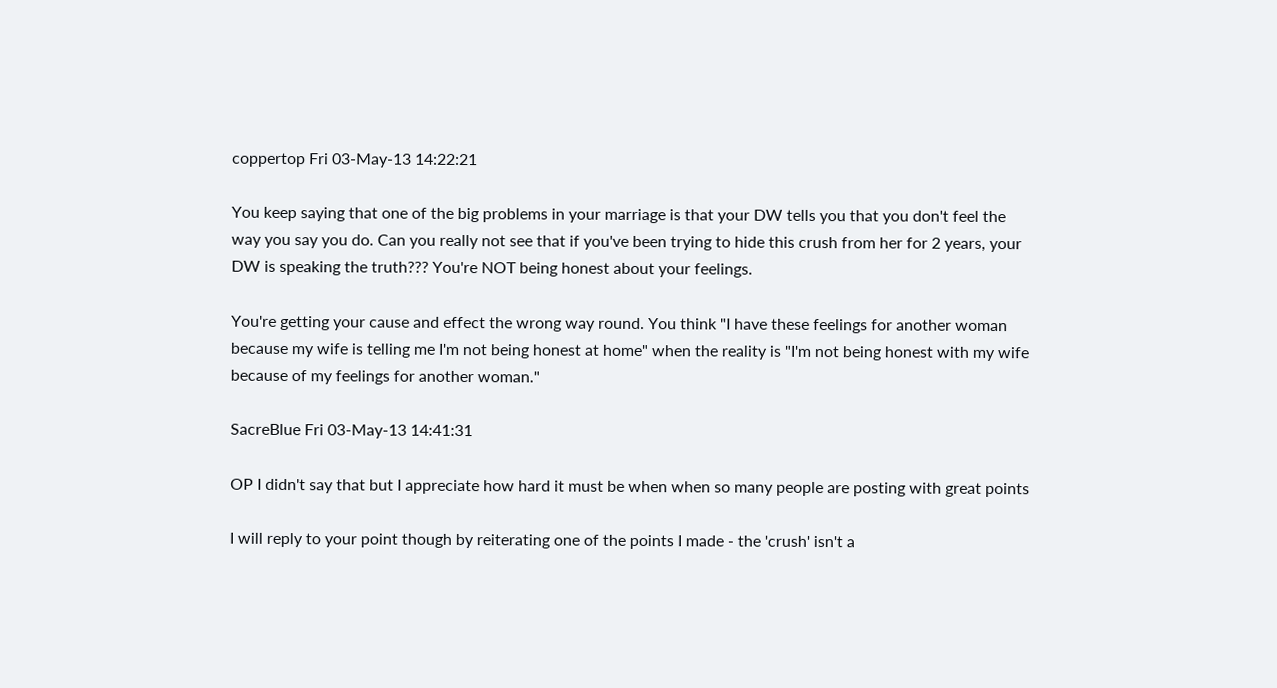coppertop Fri 03-May-13 14:22:21

You keep saying that one of the big problems in your marriage is that your DW tells you that you don't feel the way you say you do. Can you really not see that if you've been trying to hide this crush from her for 2 years, your DW is speaking the truth??? You're NOT being honest about your feelings.

You're getting your cause and effect the wrong way round. You think "I have these feelings for another woman because my wife is telling me I'm not being honest at home" when the reality is "I'm not being honest with my wife because of my feelings for another woman."

SacreBlue Fri 03-May-13 14:41:31

OP I didn't say that but I appreciate how hard it must be when when so many people are posting with great points

I will reply to your point though by reiterating one of the points I made - the 'crush' isn't a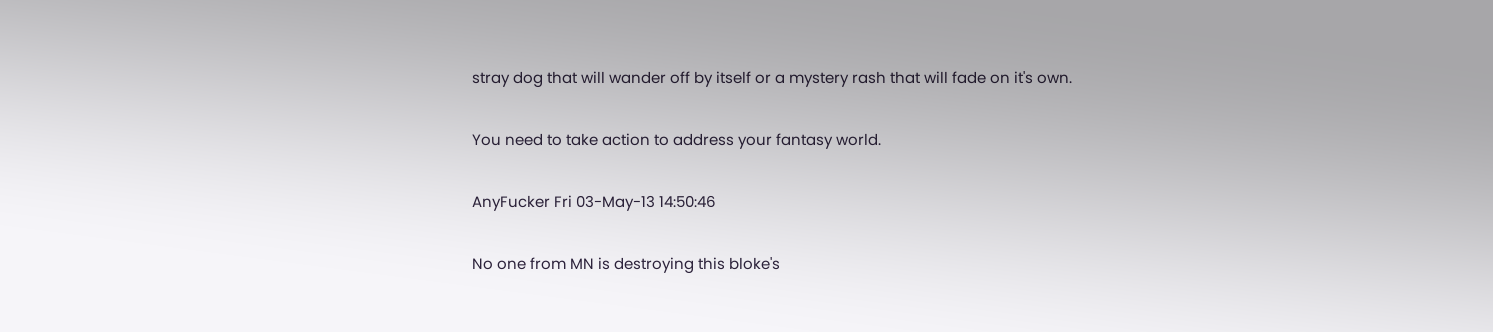stray dog that will wander off by itself or a mystery rash that will fade on it's own.

You need to take action to address your fantasy world.

AnyFucker Fri 03-May-13 14:50:46

No one from MN is destroying this bloke's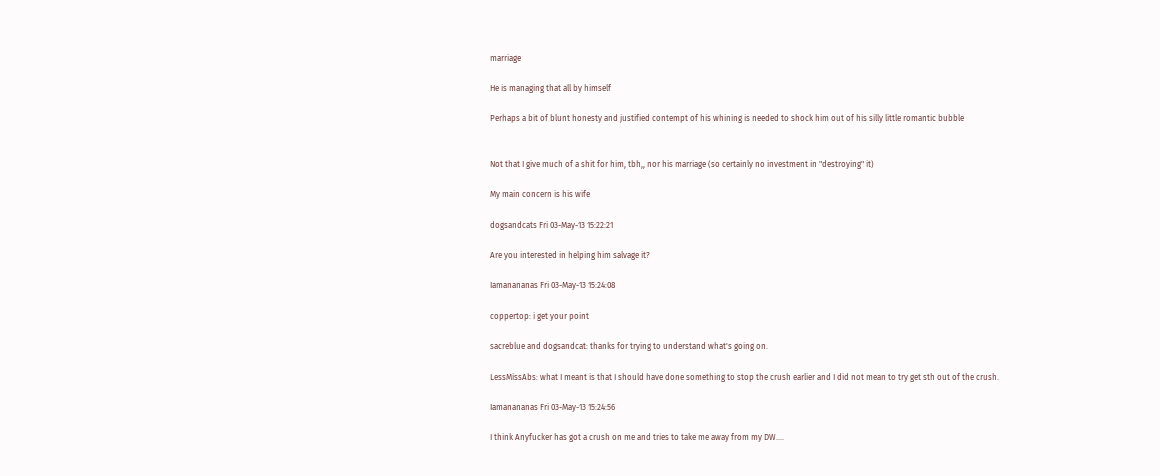marriage

He is managing that all by himself

Perhaps a bit of blunt honesty and justified contempt of his whining is needed to shock him out of his silly little romantic bubble


Not that I give much of a shit for him, tbh,, nor his marriage (so certainly no investment in "destroying" it)

My main concern is his wife

dogsandcats Fri 03-May-13 15:22:21

Are you interested in helping him salvage it?

Iamanananas Fri 03-May-13 15:24:08

coppertop: i get your point

sacreblue and dogsandcat: thanks for trying to understand what's going on.

LessMissAbs: what I meant is that I should have done something to stop the crush earlier and I did not mean to try get sth out of the crush.

Iamanananas Fri 03-May-13 15:24:56

I think Anyfucker has got a crush on me and tries to take me away from my DW....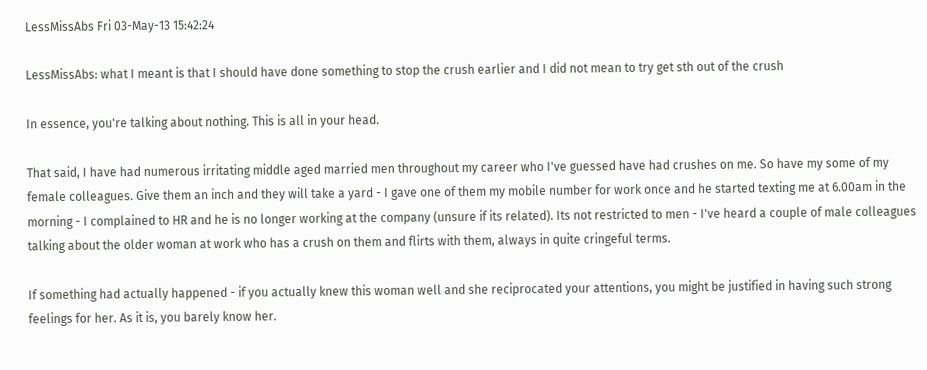LessMissAbs Fri 03-May-13 15:42:24

LessMissAbs: what I meant is that I should have done something to stop the crush earlier and I did not mean to try get sth out of the crush

In essence, you're talking about nothing. This is all in your head.

That said, I have had numerous irritating middle aged married men throughout my career who I've guessed have had crushes on me. So have my some of my female colleagues. Give them an inch and they will take a yard - I gave one of them my mobile number for work once and he started texting me at 6.00am in the morning - I complained to HR and he is no longer working at the company (unsure if its related). Its not restricted to men - I've heard a couple of male colleagues talking about the older woman at work who has a crush on them and flirts with them, always in quite cringeful terms.

If something had actually happened - if you actually knew this woman well and she reciprocated your attentions, you might be justified in having such strong feelings for her. As it is, you barely know her.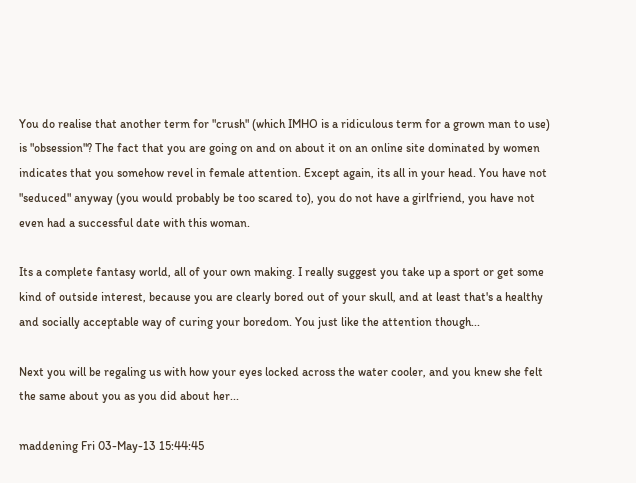You do realise that another term for "crush" (which IMHO is a ridiculous term for a grown man to use) is "obsession"? The fact that you are going on and on about it on an online site dominated by women indicates that you somehow revel in female attention. Except again, its all in your head. You have not "seduced" anyway (you would probably be too scared to), you do not have a girlfriend, you have not even had a successful date with this woman.

Its a complete fantasy world, all of your own making. I really suggest you take up a sport or get some kind of outside interest, because you are clearly bored out of your skull, and at least that's a healthy and socially acceptable way of curing your boredom. You just like the attention though...

Next you will be regaling us with how your eyes locked across the water cooler, and you knew she felt the same about you as you did about her...

maddening Fri 03-May-13 15:44:45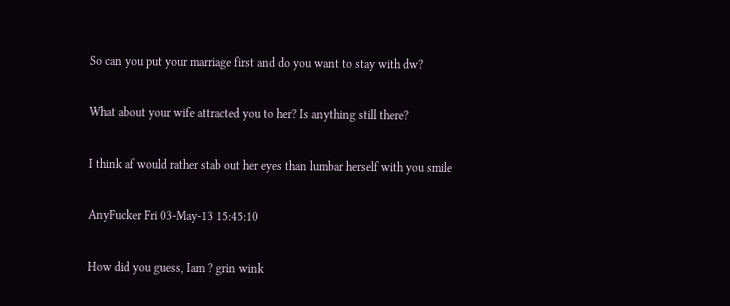So can you put your marriage first and do you want to stay with dw?

What about your wife attracted you to her? Is anything still there?

I think af would rather stab out her eyes than lumbar herself with you smile

AnyFucker Fri 03-May-13 15:45:10

How did you guess, Iam ? grin wink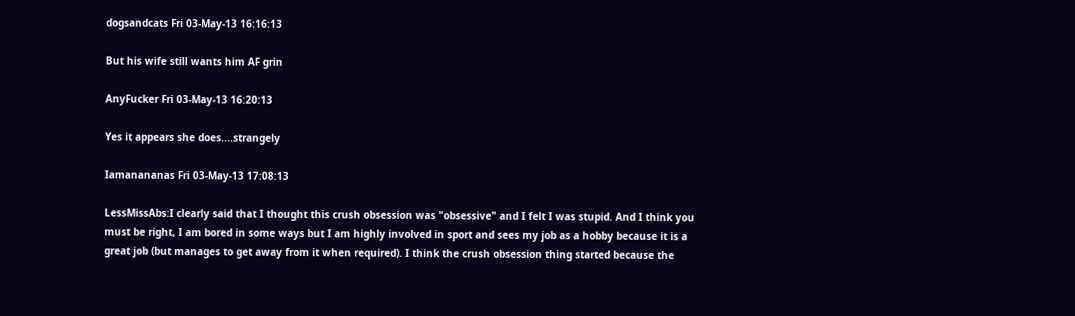dogsandcats Fri 03-May-13 16:16:13

But his wife still wants him AF grin

AnyFucker Fri 03-May-13 16:20:13

Yes it appears she does....strangely

Iamanananas Fri 03-May-13 17:08:13

LessMissAbs:I clearly said that I thought this crush obsession was "obsessive" and I felt I was stupid. And I think you must be right, I am bored in some ways but I am highly involved in sport and sees my job as a hobby because it is a great job (but manages to get away from it when required). I think the crush obsession thing started because the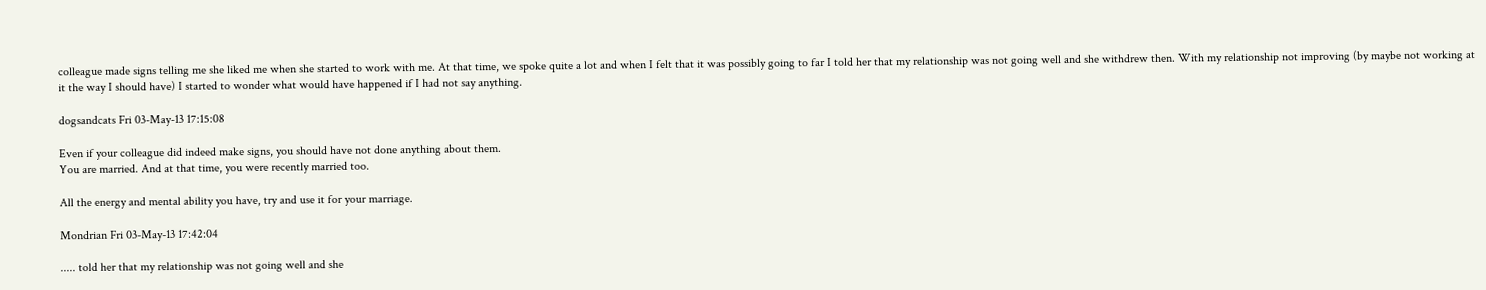colleague made signs telling me she liked me when she started to work with me. At that time, we spoke quite a lot and when I felt that it was possibly going to far I told her that my relationship was not going well and she withdrew then. With my relationship not improving (by maybe not working at it the way I should have) I started to wonder what would have happened if I had not say anything.

dogsandcats Fri 03-May-13 17:15:08

Even if your colleague did indeed make signs, you should have not done anything about them.
You are married. And at that time, you were recently married too.

All the energy and mental ability you have, try and use it for your marriage.

Mondrian Fri 03-May-13 17:42:04

..... told her that my relationship was not going well and she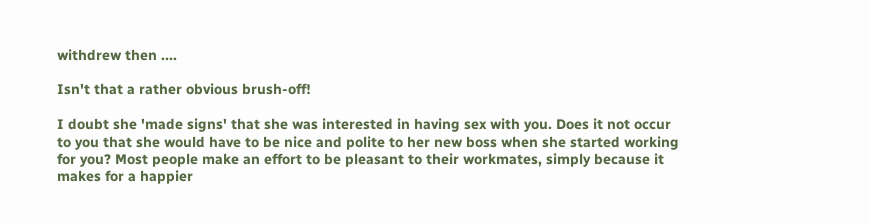withdrew then ....

Isn't that a rather obvious brush-off!

I doubt she 'made signs' that she was interested in having sex with you. Does it not occur to you that she would have to be nice and polite to her new boss when she started working for you? Most people make an effort to be pleasant to their workmates, simply because it makes for a happier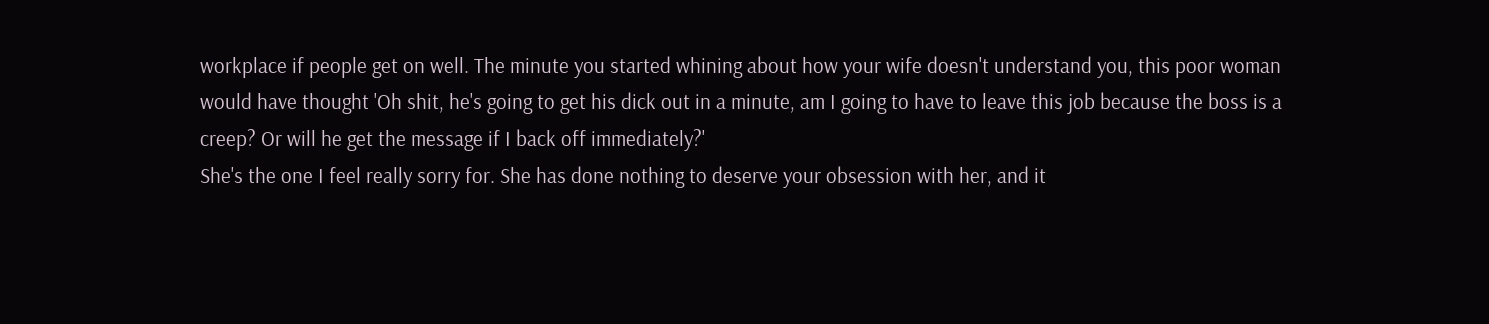workplace if people get on well. The minute you started whining about how your wife doesn't understand you, this poor woman would have thought 'Oh shit, he's going to get his dick out in a minute, am I going to have to leave this job because the boss is a creep? Or will he get the message if I back off immediately?'
She's the one I feel really sorry for. She has done nothing to deserve your obsession with her, and it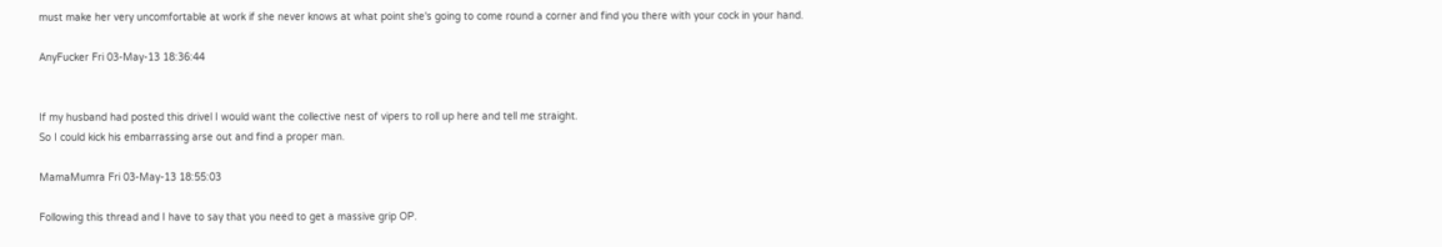must make her very uncomfortable at work if she never knows at what point she's going to come round a corner and find you there with your cock in your hand.

AnyFucker Fri 03-May-13 18:36:44


If my husband had posted this drivel I would want the collective nest of vipers to roll up here and tell me straight.
So I could kick his embarrassing arse out and find a proper man.

MamaMumra Fri 03-May-13 18:55:03

Following this thread and I have to say that you need to get a massive grip OP.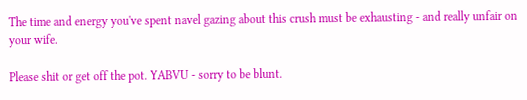The time and energy you've spent navel gazing about this crush must be exhausting - and really unfair on your wife.

Please shit or get off the pot. YABVU - sorry to be blunt.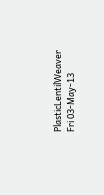PlasticLentilWeaver Fri 03-May-13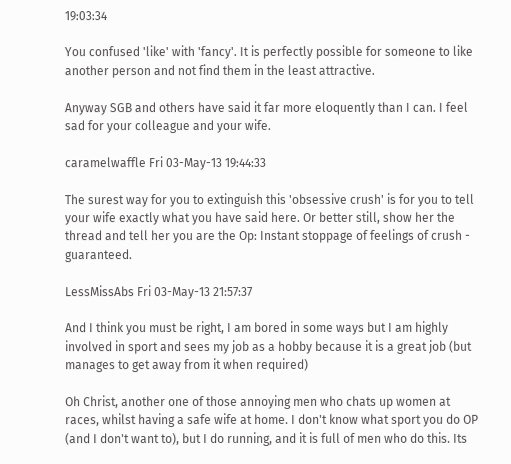19:03:34

You confused 'like' with 'fancy'. It is perfectly possible for someone to like another person and not find them in the least attractive.

Anyway SGB and others have said it far more eloquently than I can. I feel sad for your colleague and your wife.

caramelwaffle Fri 03-May-13 19:44:33

The surest way for you to extinguish this 'obsessive crush' is for you to tell your wife exactly what you have said here. Or better still, show her the thread and tell her you are the Op: Instant stoppage of feelings of crush - guaranteed.

LessMissAbs Fri 03-May-13 21:57:37

And I think you must be right, I am bored in some ways but I am highly involved in sport and sees my job as a hobby because it is a great job (but manages to get away from it when required)

Oh Christ, another one of those annoying men who chats up women at races, whilst having a safe wife at home. I don't know what sport you do OP (and I don't want to), but I do running, and it is full of men who do this. Its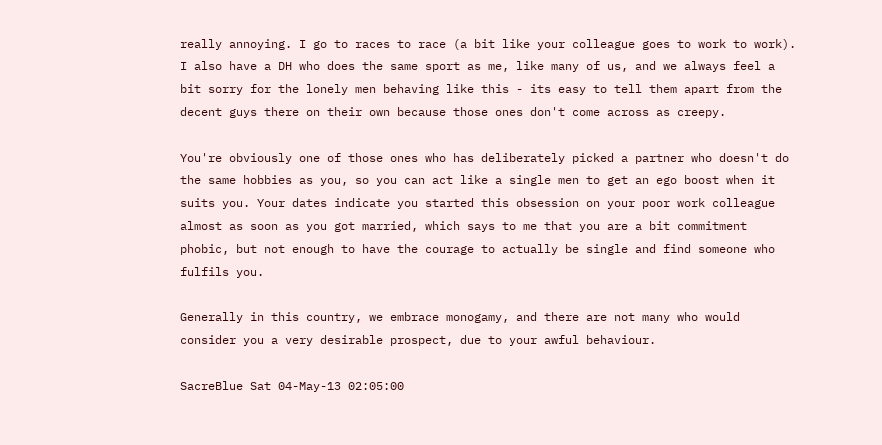really annoying. I go to races to race (a bit like your colleague goes to work to work). I also have a DH who does the same sport as me, like many of us, and we always feel a bit sorry for the lonely men behaving like this - its easy to tell them apart from the decent guys there on their own because those ones don't come across as creepy.

You're obviously one of those ones who has deliberately picked a partner who doesn't do the same hobbies as you, so you can act like a single men to get an ego boost when it suits you. Your dates indicate you started this obsession on your poor work colleague almost as soon as you got married, which says to me that you are a bit commitment phobic, but not enough to have the courage to actually be single and find someone who fulfils you.

Generally in this country, we embrace monogamy, and there are not many who would consider you a very desirable prospect, due to your awful behaviour.

SacreBlue Sat 04-May-13 02:05:00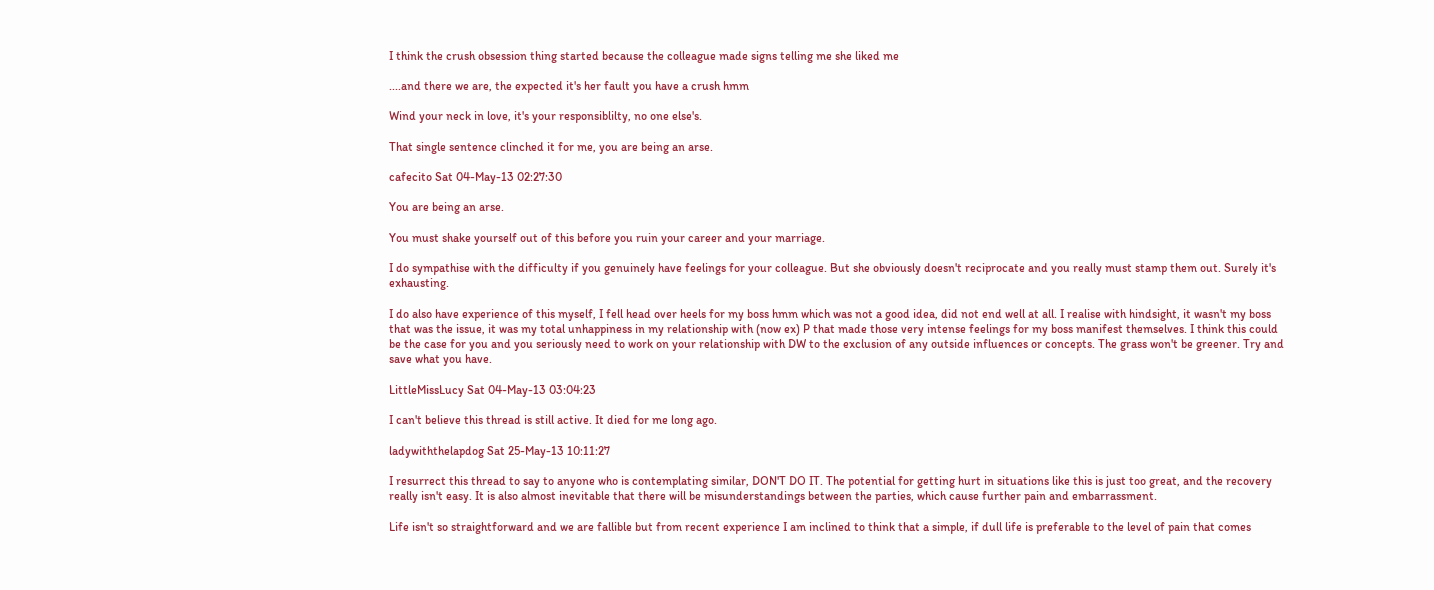I think the crush obsession thing started because the colleague made signs telling me she liked me

....and there we are, the expected it's her fault you have a crush hmm

Wind your neck in love, it's your responsiblilty, no one else's.

That single sentence clinched it for me, you are being an arse.

cafecito Sat 04-May-13 02:27:30

You are being an arse.

You must shake yourself out of this before you ruin your career and your marriage.

I do sympathise with the difficulty if you genuinely have feelings for your colleague. But she obviously doesn't reciprocate and you really must stamp them out. Surely it's exhausting.

I do also have experience of this myself, I fell head over heels for my boss hmm which was not a good idea, did not end well at all. I realise with hindsight, it wasn't my boss that was the issue, it was my total unhappiness in my relationship with (now ex) P that made those very intense feelings for my boss manifest themselves. I think this could be the case for you and you seriously need to work on your relationship with DW to the exclusion of any outside influences or concepts. The grass won't be greener. Try and save what you have.

LittleMissLucy Sat 04-May-13 03:04:23

I can't believe this thread is still active. It died for me long ago.

ladywiththelapdog Sat 25-May-13 10:11:27

I resurrect this thread to say to anyone who is contemplating similar, DON'T DO IT. The potential for getting hurt in situations like this is just too great, and the recovery really isn't easy. It is also almost inevitable that there will be misunderstandings between the parties, which cause further pain and embarrassment.

Life isn't so straightforward and we are fallible but from recent experience I am inclined to think that a simple, if dull life is preferable to the level of pain that comes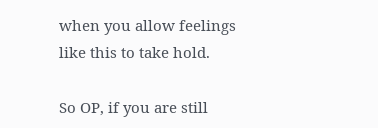when you allow feelings like this to take hold.

So OP, if you are still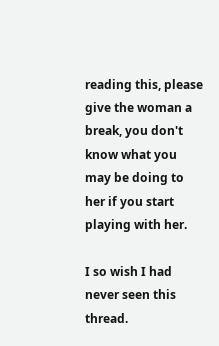reading this, please give the woman a break, you don't know what you may be doing to her if you start playing with her.

I so wish I had never seen this thread.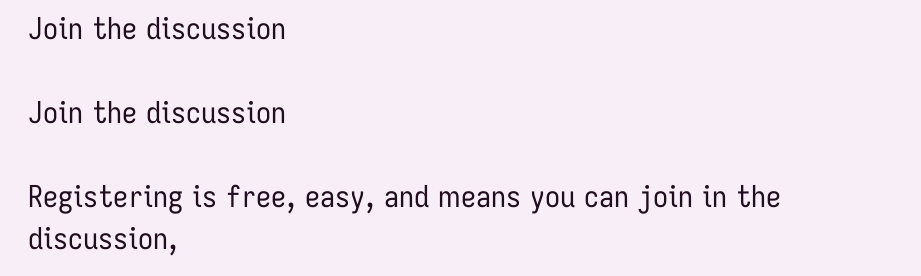Join the discussion

Join the discussion

Registering is free, easy, and means you can join in the discussion,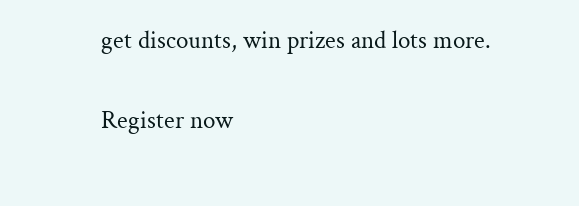get discounts, win prizes and lots more.

Register now